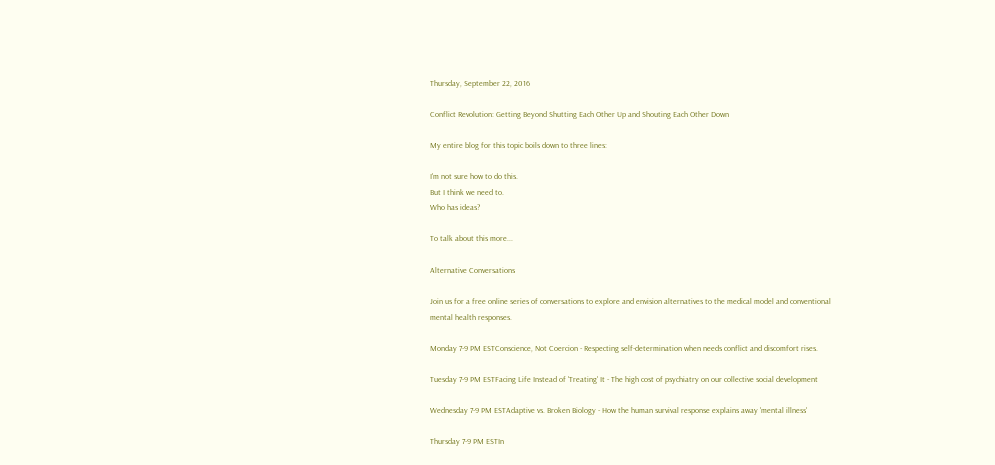Thursday, September 22, 2016

Conflict Revolution: Getting Beyond Shutting Each Other Up and Shouting Each Other Down

My entire blog for this topic boils down to three lines:

I'm not sure how to do this.
But I think we need to.
Who has ideas?

To talk about this more...

Alternative Conversations

Join us for a free online series of conversations to explore and envision alternatives to the medical model and conventional mental health responses.

Monday 7-9 PM ESTConscience, Not Coercion - Respecting self-determination when needs conflict and discomfort rises.

Tuesday 7-9 PM ESTFacing Life Instead of 'Treating' It - The high cost of psychiatry on our collective social development

Wednesday 7-9 PM ESTAdaptive vs. Broken Biology - How the human survival response explains away 'mental illness'

Thursday 7-9 PM ESTIn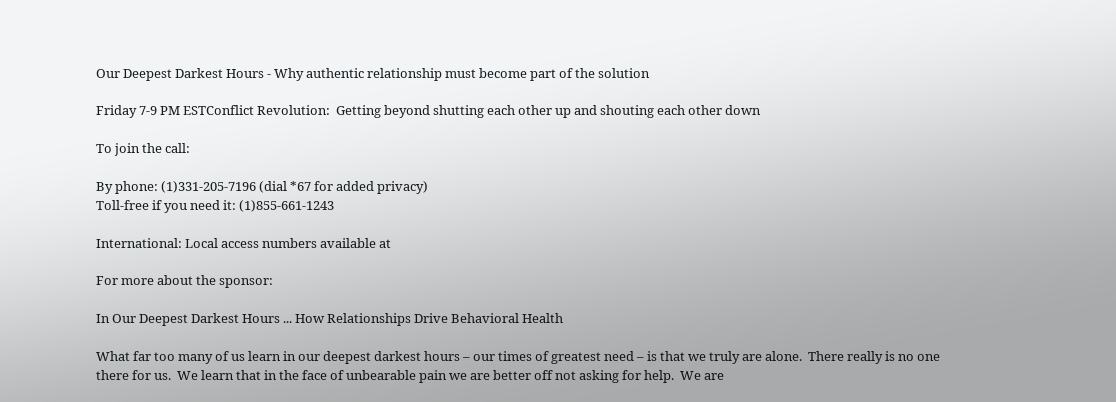Our Deepest Darkest Hours - Why authentic relationship must become part of the solution

Friday 7-9 PM ESTConflict Revolution:  Getting beyond shutting each other up and shouting each other down

To join the call:

By phone: (1)331-205-7196 (dial *67 for added privacy)
Toll-free if you need it: (1)855-661-1243

International: Local access numbers available at

For more about the sponsor:

In Our Deepest Darkest Hours ... How Relationships Drive Behavioral Health

What far too many of us learn in our deepest darkest hours – our times of greatest need – is that we truly are alone.  There really is no one there for us.  We learn that in the face of unbearable pain we are better off not asking for help.  We are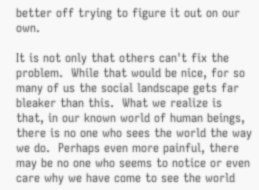better off trying to figure it out on our own.

It is not only that others can't fix the problem.  While that would be nice, for so many of us the social landscape gets far bleaker than this.  What we realize is that, in our known world of human beings, there is no one who sees the world the way we do.  Perhaps even more painful, there may be no one who seems to notice or even care why we have come to see the world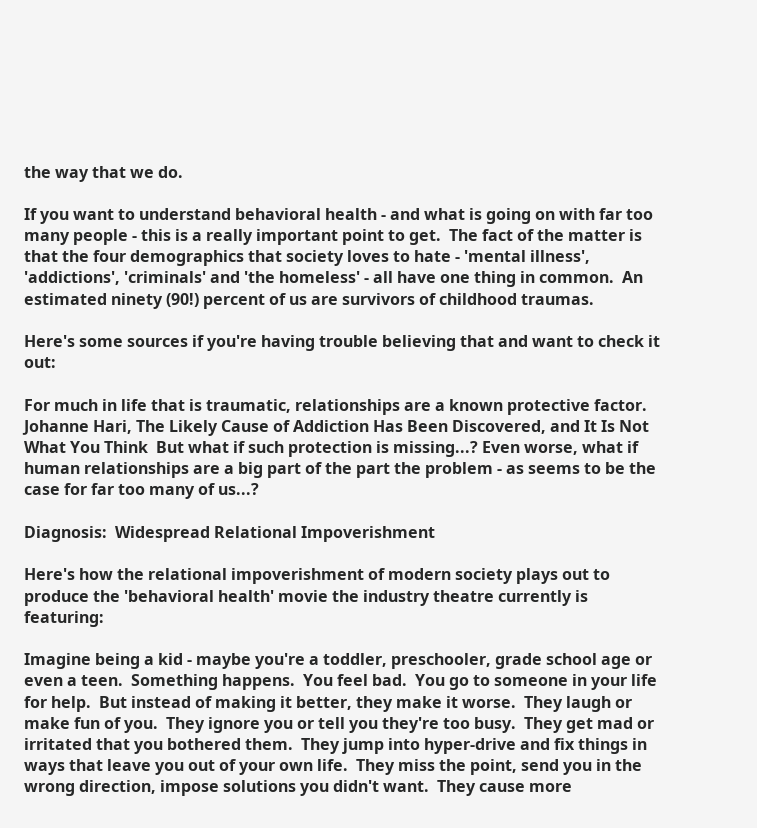the way that we do.

If you want to understand behavioral health - and what is going on with far too many people - this is a really important point to get.  The fact of the matter is that the four demographics that society loves to hate - 'mental illness', 'addictions', 'criminals' and 'the homeless' - all have one thing in common.  An estimated ninety (90!) percent of us are survivors of childhood traumas.

Here's some sources if you're having trouble believing that and want to check it out:

For much in life that is traumatic, relationships are a known protective factor.  Johanne Hari, The Likely Cause of Addiction Has Been Discovered, and It Is Not What You Think  But what if such protection is missing...? Even worse, what if human relationships are a big part of the part the problem - as seems to be the case for far too many of us...?

Diagnosis:  Widespread Relational Impoverishment

Here's how the relational impoverishment of modern society plays out to produce the 'behavioral health' movie the industry theatre currently is featuring:

Imagine being a kid - maybe you're a toddler, preschooler, grade school age or even a teen.  Something happens.  You feel bad.  You go to someone in your life for help.  But instead of making it better, they make it worse.  They laugh or make fun of you.  They ignore you or tell you they're too busy.  They get mad or irritated that you bothered them.  They jump into hyper-drive and fix things in ways that leave you out of your own life.  They miss the point, send you in the wrong direction, impose solutions you didn't want.  They cause more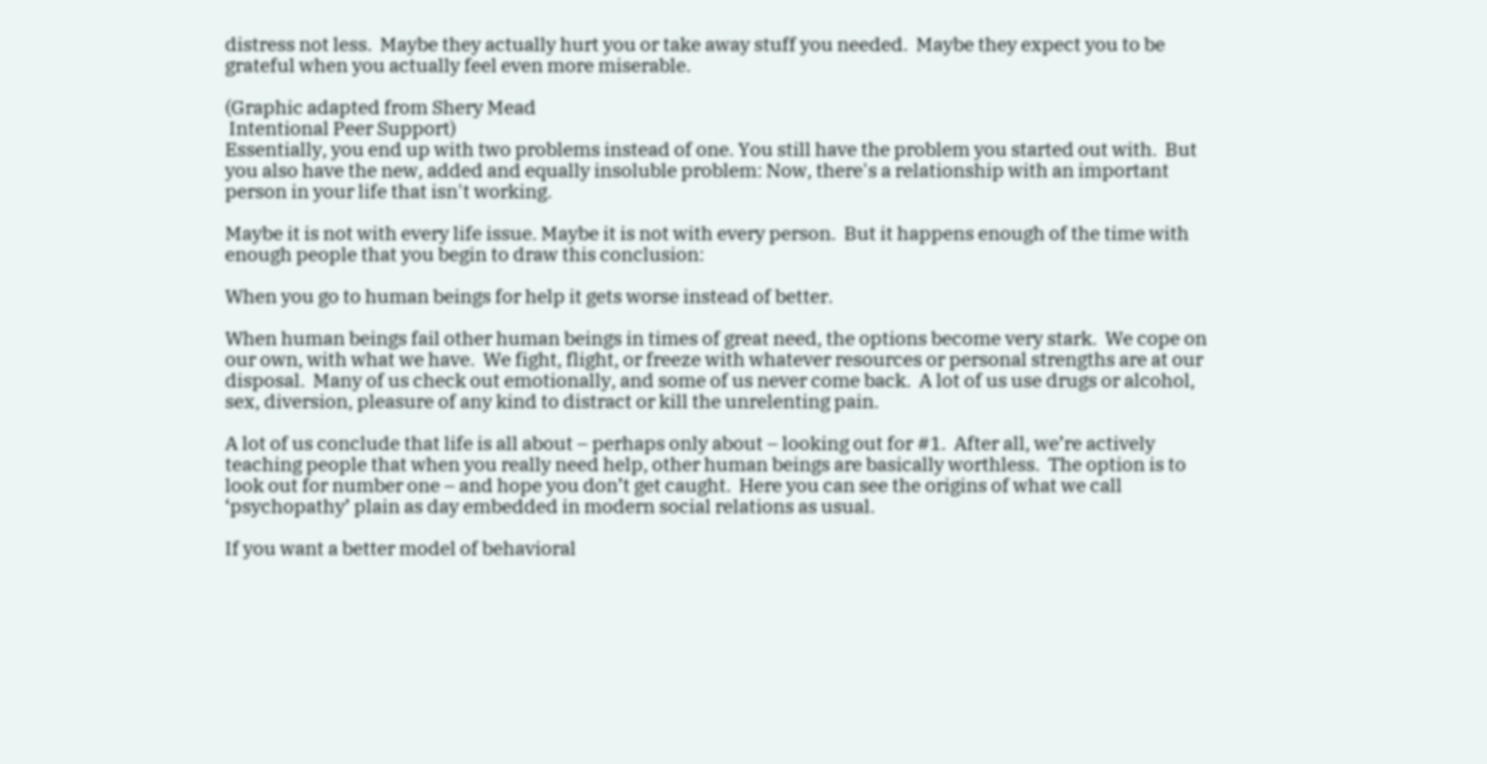distress not less.  Maybe they actually hurt you or take away stuff you needed.  Maybe they expect you to be grateful when you actually feel even more miserable.

(Graphic adapted from Shery Mead
 Intentional Peer Support)
Essentially, you end up with two problems instead of one. You still have the problem you started out with.  But you also have the new, added and equally insoluble problem: Now, there's a relationship with an important person in your life that isn't working.

Maybe it is not with every life issue. Maybe it is not with every person.  But it happens enough of the time with enough people that you begin to draw this conclusion:

When you go to human beings for help it gets worse instead of better.

When human beings fail other human beings in times of great need, the options become very stark.  We cope on our own, with what we have.  We fight, flight, or freeze with whatever resources or personal strengths are at our disposal.  Many of us check out emotionally, and some of us never come back.  A lot of us use drugs or alcohol, sex, diversion, pleasure of any kind to distract or kill the unrelenting pain.

A lot of us conclude that life is all about – perhaps only about – looking out for #1.  After all, we’re actively teaching people that when you really need help, other human beings are basically worthless.  The option is to look out for number one – and hope you don’t get caught.  Here you can see the origins of what we call ‘psychopathy’ plain as day embedded in modern social relations as usual.

If you want a better model of behavioral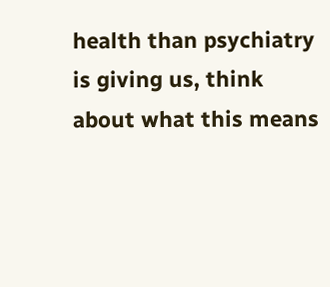health than psychiatry is giving us, think about what this means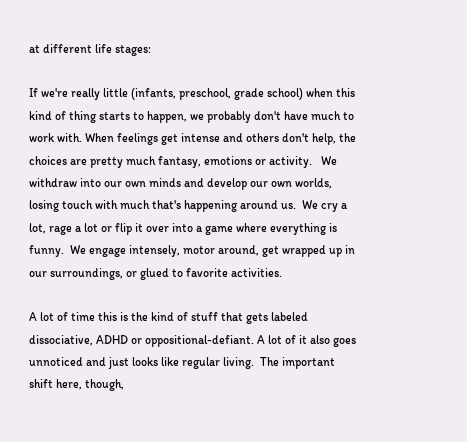at different life stages:

If we're really little (infants, preschool, grade school) when this kind of thing starts to happen, we probably don't have much to work with. When feelings get intense and others don't help, the choices are pretty much fantasy, emotions or activity.   We withdraw into our own minds and develop our own worlds, losing touch with much that's happening around us.  We cry a lot, rage a lot or flip it over into a game where everything is funny.  We engage intensely, motor around, get wrapped up in our surroundings, or glued to favorite activities.

A lot of time this is the kind of stuff that gets labeled dissociative, ADHD or oppositional-defiant. A lot of it also goes unnoticed and just looks like regular living.  The important shift here, though,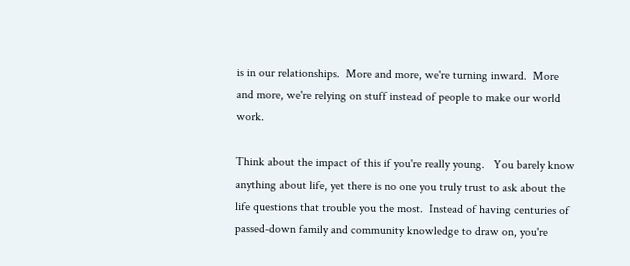is in our relationships.  More and more, we're turning inward.  More and more, we're relying on stuff instead of people to make our world work.

Think about the impact of this if you're really young.   You barely know anything about life, yet there is no one you truly trust to ask about the life questions that trouble you the most.  Instead of having centuries of passed-down family and community knowledge to draw on, you're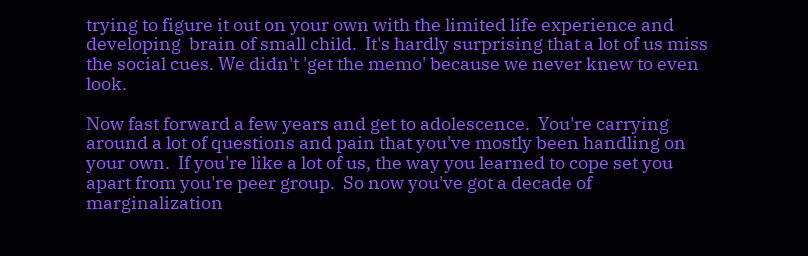trying to figure it out on your own with the limited life experience and developing  brain of small child.  It's hardly surprising that a lot of us miss the social cues. We didn't 'get the memo' because we never knew to even look.

Now fast forward a few years and get to adolescence.  You're carrying around a lot of questions and pain that you've mostly been handling on your own.  If you're like a lot of us, the way you learned to cope set you apart from you're peer group.  So now you've got a decade of marginalization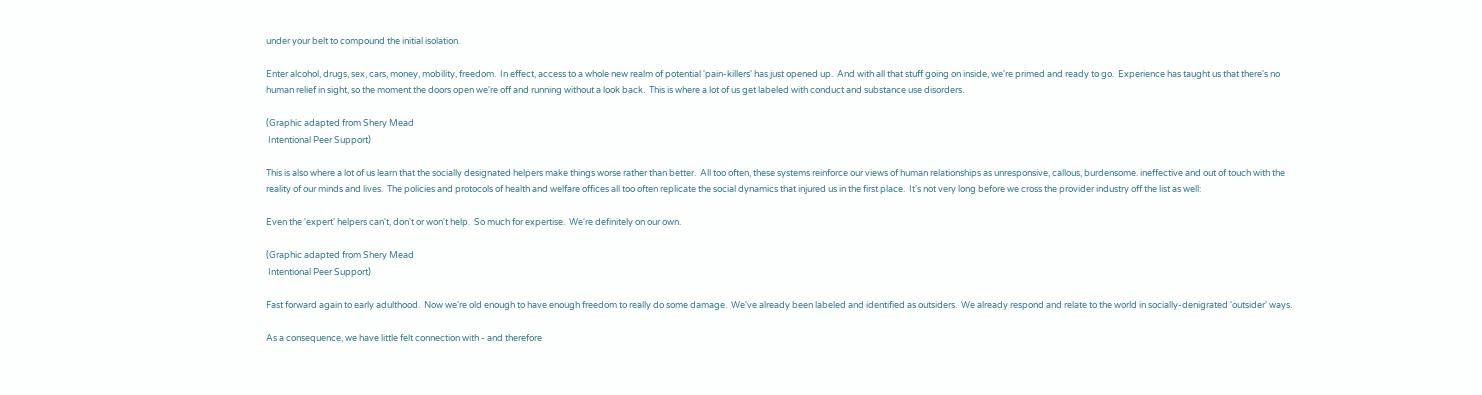under your belt to compound the initial isolation.

Enter alcohol, drugs, sex, cars, money, mobility, freedom.  In effect, access to a whole new realm of potential 'pain-killers' has just opened up.  And with all that stuff going on inside, we're primed and ready to go.  Experience has taught us that there's no human relief in sight, so the moment the doors open we're off and running without a look back.  This is where a lot of us get labeled with conduct and substance use disorders.

(Graphic adapted from Shery Mead
 Intentional Peer Support)

This is also where a lot of us learn that the socially designated helpers make things worse rather than better.  All too often, these systems reinforce our views of human relationships as unresponsive, callous, burdensome. ineffective and out of touch with the reality of our minds and lives.  The policies and protocols of health and welfare offices all too often replicate the social dynamics that injured us in the first place.  It's not very long before we cross the provider industry off the list as well:

Even the 'expert' helpers can't, don't or won't help.  So much for expertise.  We're definitely on our own.

(Graphic adapted from Shery Mead
 Intentional Peer Support)

Fast forward again to early adulthood.  Now we're old enough to have enough freedom to really do some damage.  We've already been labeled and identified as outsiders.  We already respond and relate to the world in socially-denigrated 'outsider' ways.

As a consequence, we have little felt connection with - and therefore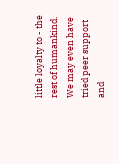little loyalty to - the rest of humankind.  We may even have tried peer support and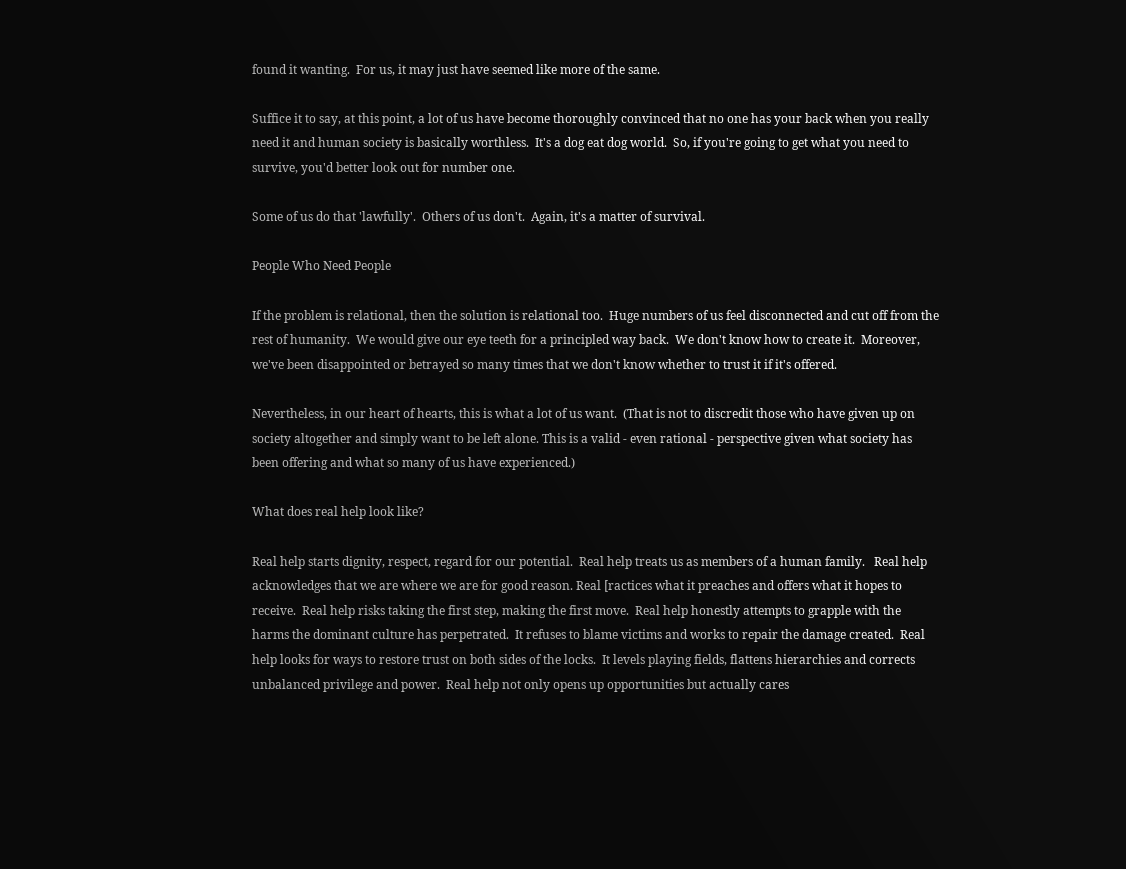found it wanting.  For us, it may just have seemed like more of the same.

Suffice it to say, at this point, a lot of us have become thoroughly convinced that no one has your back when you really need it and human society is basically worthless.  It's a dog eat dog world.  So, if you're going to get what you need to survive, you'd better look out for number one.

Some of us do that 'lawfully'.  Others of us don't.  Again, it's a matter of survival.

People Who Need People

If the problem is relational, then the solution is relational too.  Huge numbers of us feel disconnected and cut off from the rest of humanity.  We would give our eye teeth for a principled way back.  We don't know how to create it.  Moreover, we've been disappointed or betrayed so many times that we don't know whether to trust it if it's offered.

Nevertheless, in our heart of hearts, this is what a lot of us want.  (That is not to discredit those who have given up on society altogether and simply want to be left alone. This is a valid - even rational - perspective given what society has been offering and what so many of us have experienced.)

What does real help look like?

Real help starts dignity, respect, regard for our potential.  Real help treats us as members of a human family.   Real help acknowledges that we are where we are for good reason. Real [ractices what it preaches and offers what it hopes to receive.  Real help risks taking the first step, making the first move.  Real help honestly attempts to grapple with the harms the dominant culture has perpetrated.  It refuses to blame victims and works to repair the damage created.  Real help looks for ways to restore trust on both sides of the locks.  It levels playing fields, flattens hierarchies and corrects unbalanced privilege and power.  Real help not only opens up opportunities but actually cares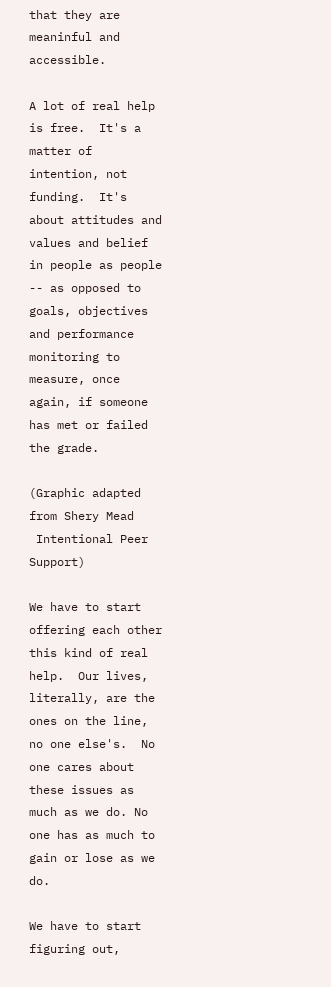that they are meaninful and accessible.

A lot of real help is free.  It's a matter of intention, not funding.  It's about attitudes and values and belief in people as people -- as opposed to goals, objectives and performance monitoring to measure, once again, if someone has met or failed the grade.

(Graphic adapted from Shery Mead
 Intentional Peer Support)

We have to start offering each other this kind of real help.  Our lives, literally, are the ones on the line, no one else's.  No one cares about these issues as much as we do. No one has as much to gain or lose as we do.

We have to start figuring out,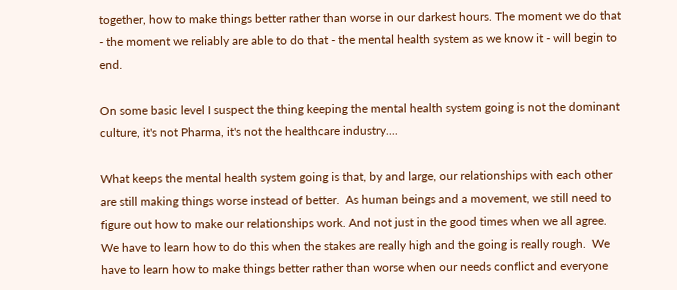together, how to make things better rather than worse in our darkest hours. The moment we do that - the moment we reliably are able to do that - the mental health system as we know it - will begin to end.

On some basic level I suspect the thing keeping the mental health system going is not the dominant culture, it's not Pharma, it's not the healthcare industry....

What keeps the mental health system going is that, by and large, our relationships with each other are still making things worse instead of better.  As human beings and a movement, we still need to figure out how to make our relationships work. And not just in the good times when we all agree. We have to learn how to do this when the stakes are really high and the going is really rough.  We have to learn how to make things better rather than worse when our needs conflict and everyone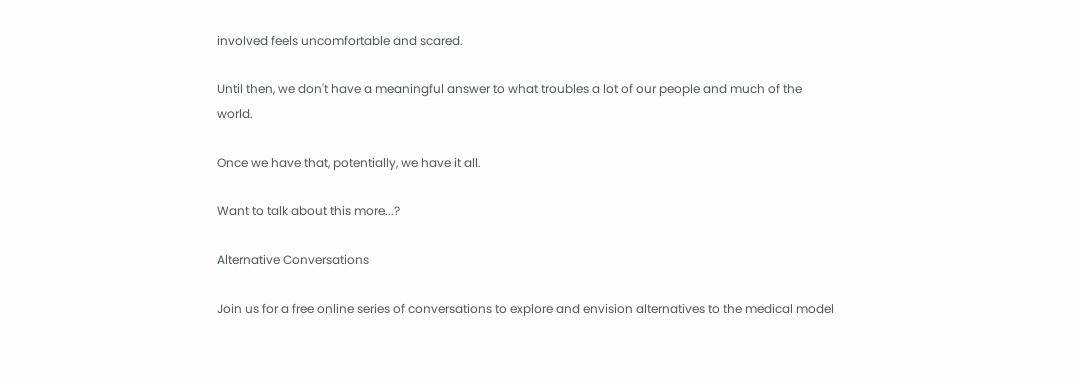involved feels uncomfortable and scared.

Until then, we don't have a meaningful answer to what troubles a lot of our people and much of the world.

Once we have that, potentially, we have it all.

Want to talk about this more...?

Alternative Conversations

Join us for a free online series of conversations to explore and envision alternatives to the medical model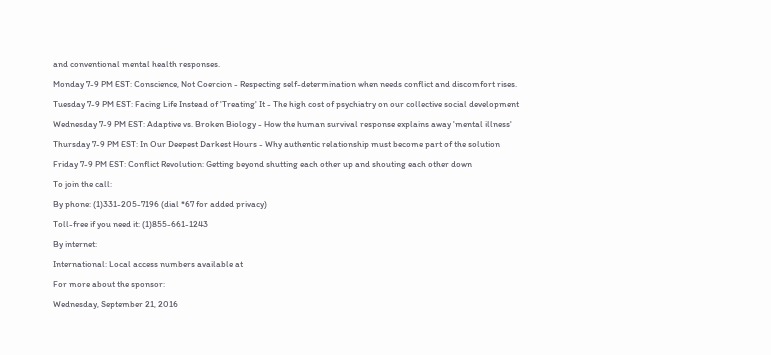and conventional mental health responses.

Monday 7-9 PM EST: Conscience, Not Coercion - Respecting self-determination when needs conflict and discomfort rises.

Tuesday 7-9 PM EST: Facing Life Instead of 'Treating' It - The high cost of psychiatry on our collective social development

Wednesday 7-9 PM EST: Adaptive vs. Broken Biology - How the human survival response explains away 'mental illness'

Thursday 7-9 PM EST: In Our Deepest Darkest Hours - Why authentic relationship must become part of the solution

Friday 7-9 PM EST: Conflict Revolution: Getting beyond shutting each other up and shouting each other down

To join the call:

By phone: (1)331-205-7196 (dial *67 for added privacy)

Toll-free if you need it: (1)855-661-1243

By internet:

International: Local access numbers available at

For more about the sponsor:

Wednesday, September 21, 2016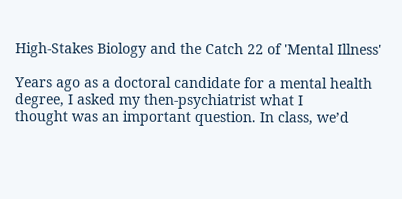High-Stakes Biology and the Catch 22 of 'Mental Illness'

Years ago as a doctoral candidate for a mental health degree, I asked my then-psychiatrist what I
thought was an important question. In class, we’d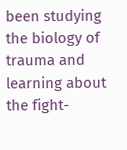been studying the biology of trauma and learning about the fight-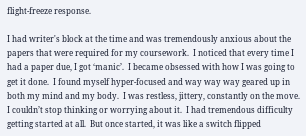flight-freeze response.

I had writer's block at the time and was tremendously anxious about the papers that were required for my coursework.  I noticed that every time I had a paper due, I got ‘manic’.  I became obsessed with how I was going to get it done.  I found myself hyper-focused and way way way geared up in both my mind and my body.  I was restless, jittery, constantly on the move.  I couldn’t stop thinking or worrying about it.  I had tremendous difficulty getting started at all.  But once started, it was like a switch flipped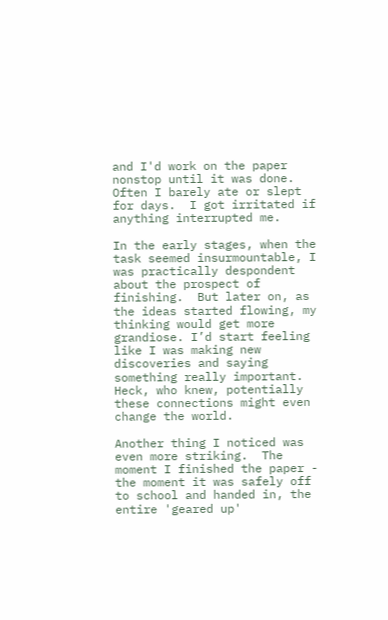and I'd work on the paper nonstop until it was done.  Often I barely ate or slept for days.  I got irritated if anything interrupted me.

In the early stages, when the task seemed insurmountable, I was practically despondent about the prospect of finishing.  But later on, as the ideas started flowing, my thinking would get more grandiose. I’d start feeling like I was making new discoveries and saying something really important. Heck, who knew, potentially these connections might even change the world.

Another thing I noticed was even more striking.  The moment I finished the paper - the moment it was safely off to school and handed in, the entire 'geared up'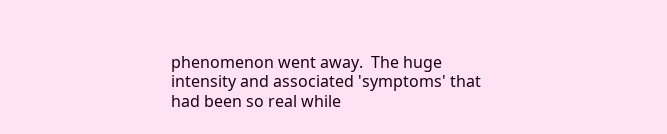phenomenon went away.  The huge intensity and associated 'symptoms' that had been so real while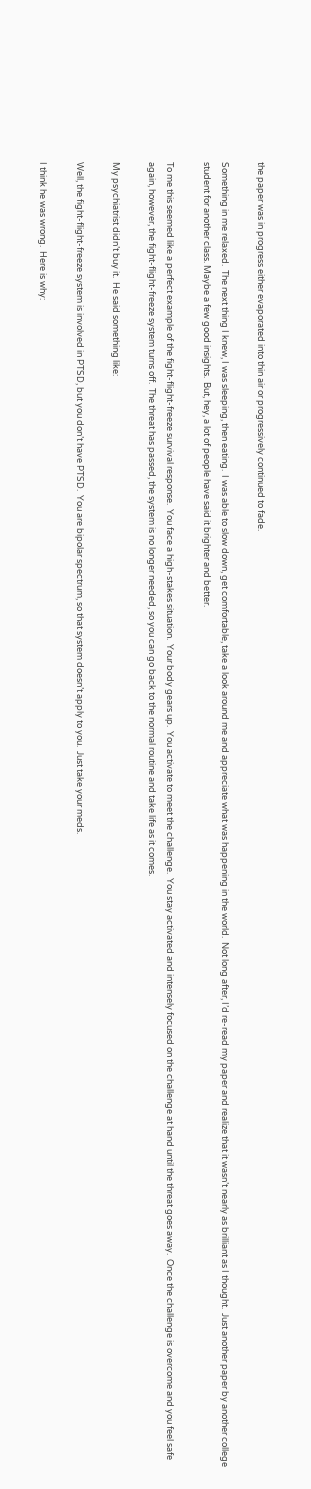the paper was in progress either evaporated into thin air or progressively continued to fade.

Something in me relaxed.  The next thing I knew, I was sleeping, then eating.  I was able to slow down, get comfortable, take a look around me and appreciate what was happening in the world.  Not long after, I’d re-read my paper and realize that it wasn’t nearly as brilliant as I thought.  Just another paper by another college student for another class. Maybe a few good insights.  But, hey, a lot of people have said it brighter and better.

To me this seemed like a perfect example of the fight-flight-freeze survival response.  You face a high-stakes situation.  Your body gears up.  You activate to meet the challenge.  You stay activated and intensely focused on the challenge at hand until the threat goes away.  Once the challenge is overcome and you feel safe again, however, the fight-flight-freeze system turns off.  The threat has passed, the system is no longer needed, so you can go back to the normal routine and take life as it comes.

My psychiatrist didn’t buy it.  He said something like:

Well, the fight-flight-freeze system is involved in PTSD, but you don’t have PTSD.  You are bipolar spectrum, so that system doesn’t apply to you.  Just take your meds.

I think he was wrong.  Here is why: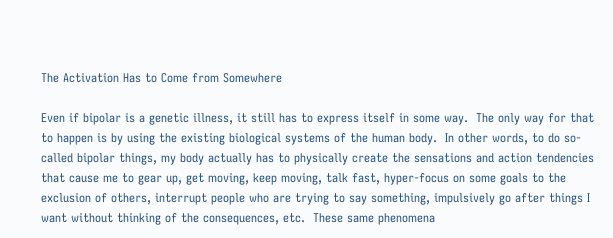The Activation Has to Come from Somewhere

Even if bipolar is a genetic illness, it still has to express itself in some way.  The only way for that to happen is by using the existing biological systems of the human body.  In other words, to do so-called bipolar things, my body actually has to physically create the sensations and action tendencies that cause me to gear up, get moving, keep moving, talk fast, hyper-focus on some goals to the exclusion of others, interrupt people who are trying to say something, impulsively go after things I want without thinking of the consequences, etc.  These same phenomena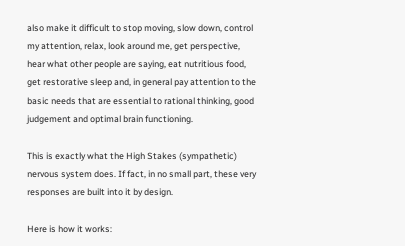also make it difficult to stop moving, slow down, control my attention, relax, look around me, get perspective, hear what other people are saying, eat nutritious food, get restorative sleep and, in general pay attention to the basic needs that are essential to rational thinking, good judgement and optimal brain functioning.

This is exactly what the High Stakes (sympathetic) nervous system does. If fact, in no small part, these very responses are built into it by design.

Here is how it works: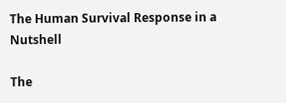The Human Survival Response in a Nutshell

The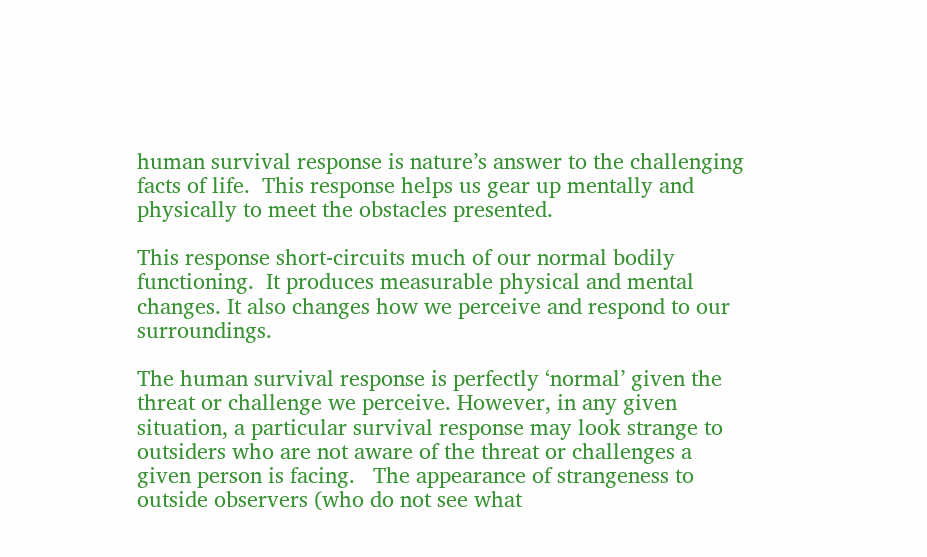human survival response is nature’s answer to the challenging facts of life.  This response helps us gear up mentally and physically to meet the obstacles presented.

This response short-circuits much of our normal bodily functioning.  It produces measurable physical and mental changes. It also changes how we perceive and respond to our surroundings.

The human survival response is perfectly ‘normal’ given the threat or challenge we perceive. However, in any given situation, a particular survival response may look strange to outsiders who are not aware of the threat or challenges a given person is facing.   The appearance of strangeness to outside observers (who do not see what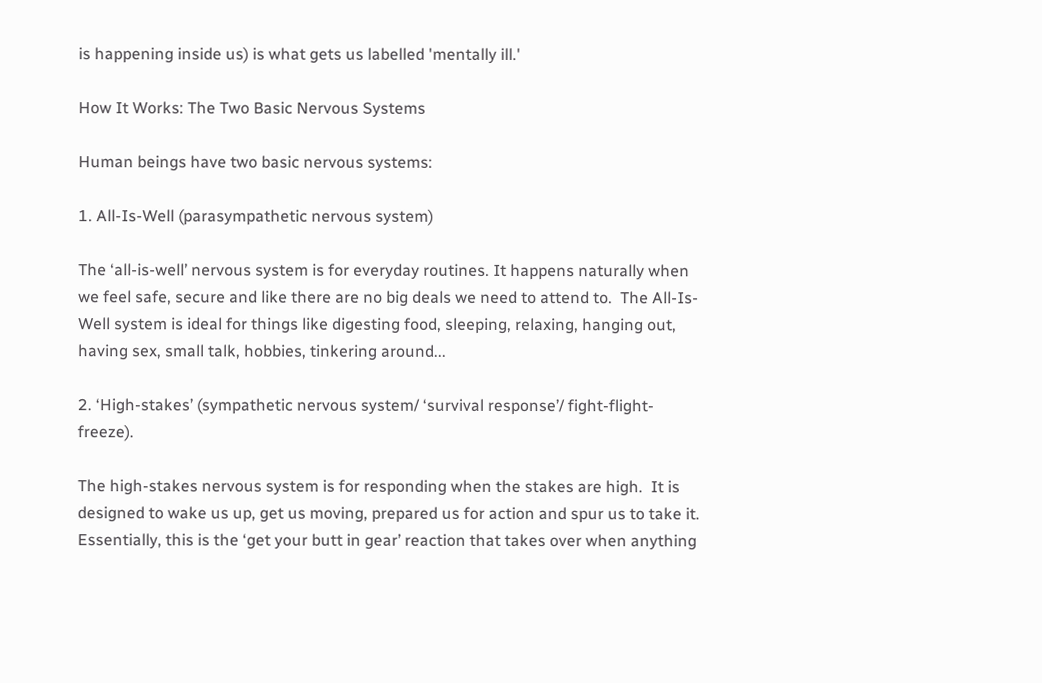is happening inside us) is what gets us labelled 'mentally ill.'

How It Works: The Two Basic Nervous Systems

Human beings have two basic nervous systems:

1. All-Is-Well (parasympathetic nervous system)

The ‘all-is-well’ nervous system is for everyday routines. It happens naturally when we feel safe, secure and like there are no big deals we need to attend to.  The All-Is-Well system is ideal for things like digesting food, sleeping, relaxing, hanging out, having sex, small talk, hobbies, tinkering around...

2. ‘High-stakes’ (sympathetic nervous system/ ‘survival response’/ fight-flight-freeze).

The high-stakes nervous system is for responding when the stakes are high.  It is designed to wake us up, get us moving, prepared us for action and spur us to take it.  Essentially, this is the ‘get your butt in gear’ reaction that takes over when anything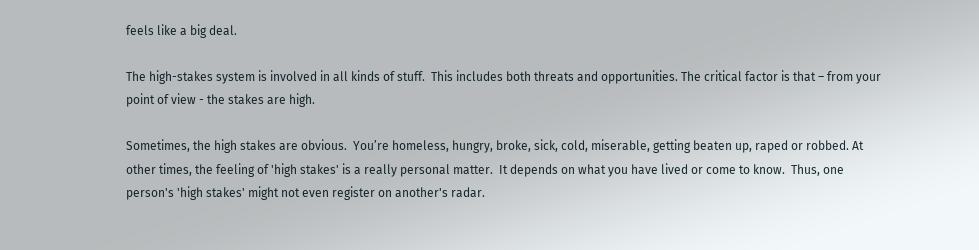feels like a big deal.

The high-stakes system is involved in all kinds of stuff.  This includes both threats and opportunities. The critical factor is that – from your point of view - the stakes are high.

Sometimes, the high stakes are obvious.  You’re homeless, hungry, broke, sick, cold, miserable, getting beaten up, raped or robbed. At other times, the feeling of 'high stakes' is a really personal matter.  It depends on what you have lived or come to know.  Thus, one person's 'high stakes' might not even register on another's radar.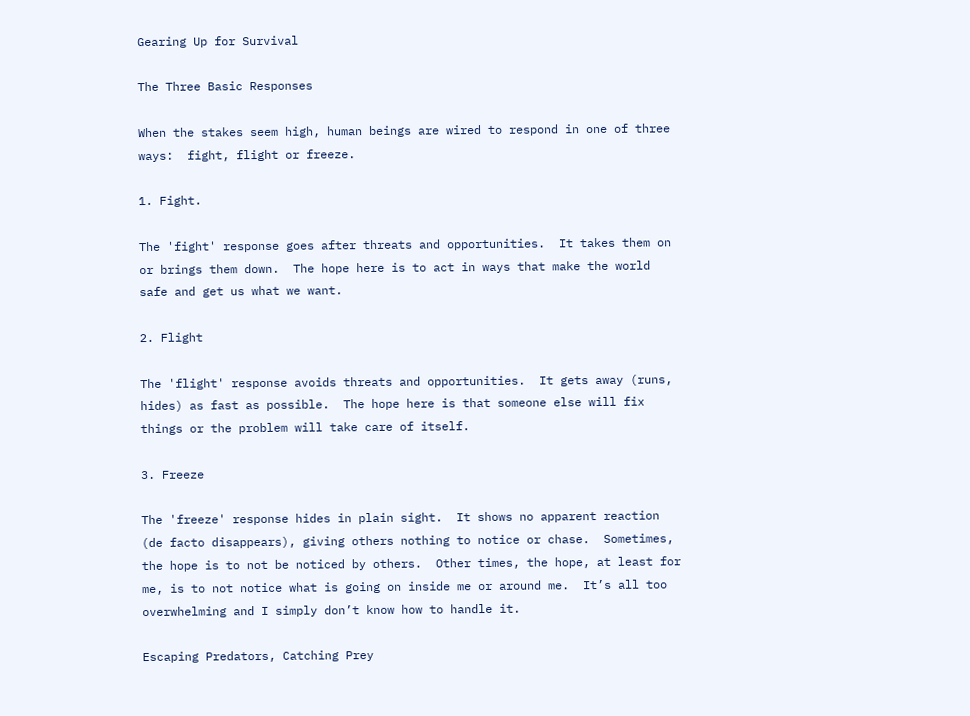Gearing Up for Survival

The Three Basic Responses

When the stakes seem high, human beings are wired to respond in one of three ways:  fight, flight or freeze.

1. Fight.

The 'fight' response goes after threats and opportunities.  It takes them on or brings them down.  The hope here is to act in ways that make the world safe and get us what we want.

2. Flight

The 'flight' response avoids threats and opportunities.  It gets away (runs, hides) as fast as possible.  The hope here is that someone else will fix things or the problem will take care of itself.

3. Freeze

The 'freeze' response hides in plain sight.  It shows no apparent reaction (de facto disappears), giving others nothing to notice or chase.  Sometimes, the hope is to not be noticed by others.  Other times, the hope, at least for me, is to not notice what is going on inside me or around me.  It’s all too overwhelming and I simply don’t know how to handle it.

Escaping Predators, Catching Prey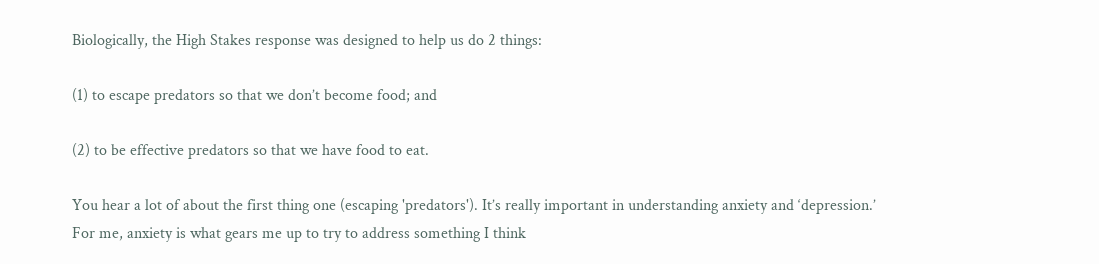Biologically, the High Stakes response was designed to help us do 2 things:

(1) to escape predators so that we don’t become food; and

(2) to be effective predators so that we have food to eat.

You hear a lot of about the first thing one (escaping 'predators'). It’s really important in understanding anxiety and ‘depression.’ For me, anxiety is what gears me up to try to address something I think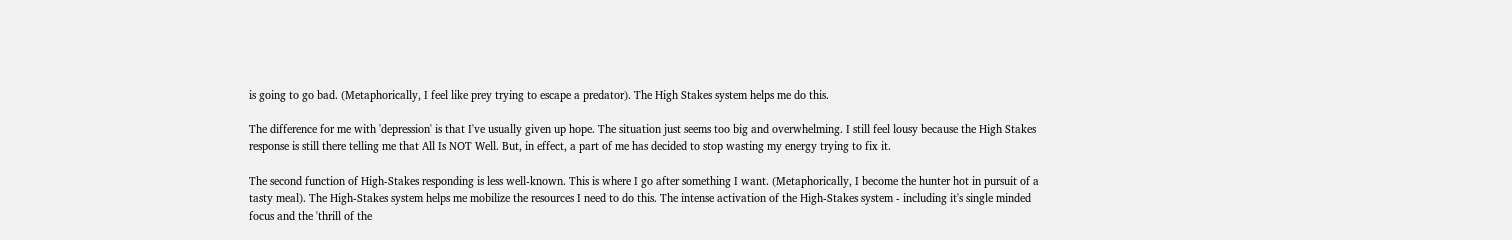is going to go bad. (Metaphorically, I feel like prey trying to escape a predator). The High Stakes system helps me do this.

The difference for me with 'depression' is that I've usually given up hope. The situation just seems too big and overwhelming. I still feel lousy because the High Stakes response is still there telling me that All Is NOT Well. But, in effect, a part of me has decided to stop wasting my energy trying to fix it.

The second function of High-Stakes responding is less well-known. This is where I go after something I want. (Metaphorically, I become the hunter hot in pursuit of a tasty meal). The High-Stakes system helps me mobilize the resources I need to do this. The intense activation of the High-Stakes system - including it's single minded focus and the 'thrill of the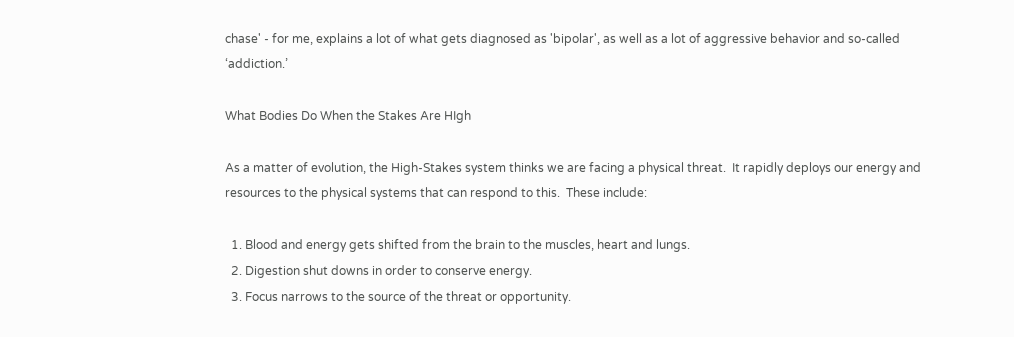chase' - for me, explains a lot of what gets diagnosed as 'bipolar', as well as a lot of aggressive behavior and so-called ‘addiction.’

What Bodies Do When the Stakes Are HIgh

As a matter of evolution, the High-Stakes system thinks we are facing a physical threat.  It rapidly deploys our energy and resources to the physical systems that can respond to this.  These include:

  1. Blood and energy gets shifted from the brain to the muscles, heart and lungs.
  2. Digestion shut downs in order to conserve energy.
  3. Focus narrows to the source of the threat or opportunity.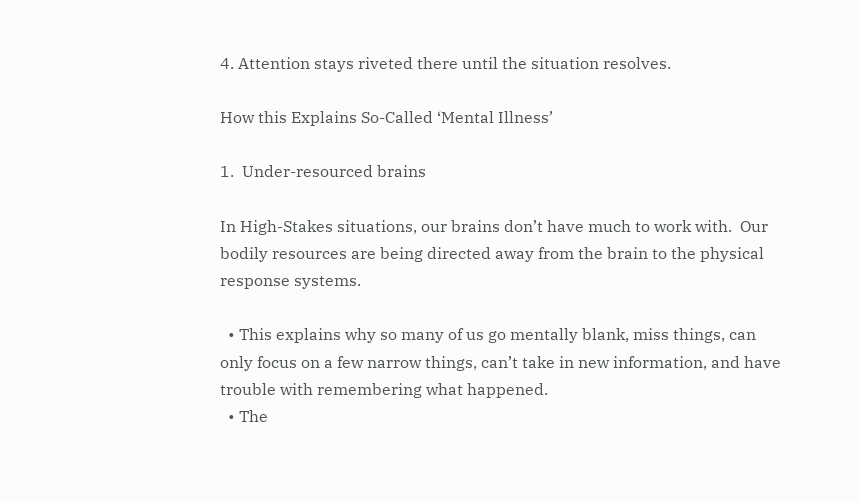4. Attention stays riveted there until the situation resolves.

How this Explains So-Called ‘Mental Illness’

1.  Under-resourced brains

In High-Stakes situations, our brains don’t have much to work with.  Our bodily resources are being directed away from the brain to the physical response systems.

  • This explains why so many of us go mentally blank, miss things, can only focus on a few narrow things, can’t take in new information, and have trouble with remembering what happened.
  • The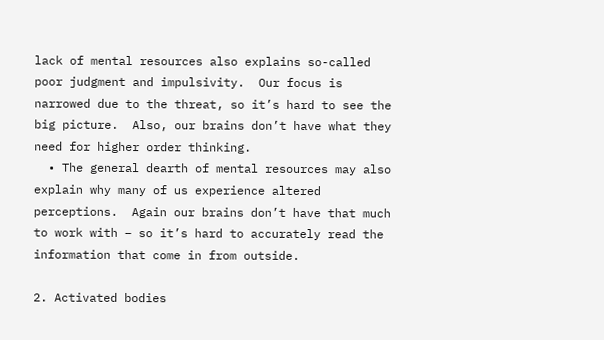lack of mental resources also explains so-called poor judgment and impulsivity.  Our focus is narrowed due to the threat, so it’s hard to see the big picture.  Also, our brains don’t have what they need for higher order thinking.
  • The general dearth of mental resources may also explain why many of us experience altered perceptions.  Again our brains don’t have that much to work with – so it’s hard to accurately read the information that come in from outside.

2. Activated bodies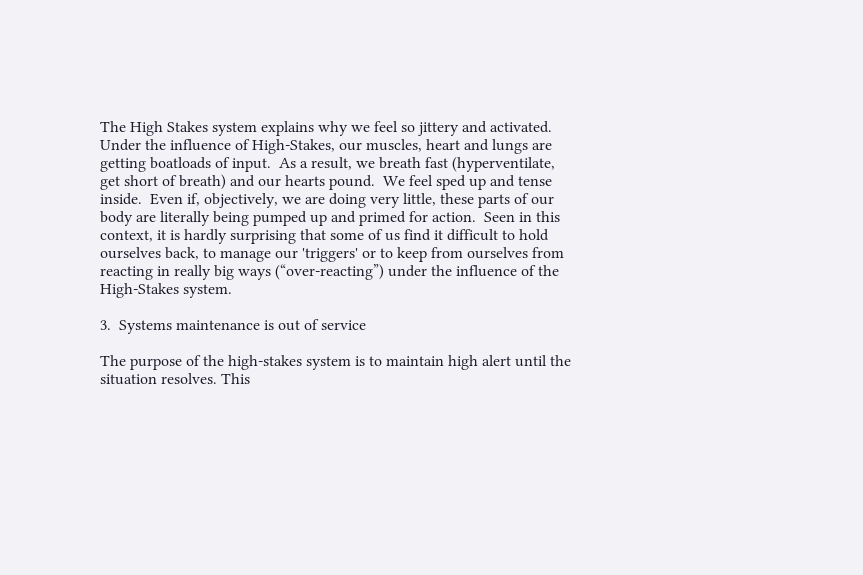The High Stakes system explains why we feel so jittery and activated.  Under the influence of High-Stakes, our muscles, heart and lungs are getting boatloads of input.  As a result, we breath fast (hyperventilate, get short of breath) and our hearts pound.  We feel sped up and tense inside.  Even if, objectively, we are doing very little, these parts of our body are literally being pumped up and primed for action.  Seen in this context, it is hardly surprising that some of us find it difficult to hold ourselves back, to manage our 'triggers' or to keep from ourselves from reacting in really big ways (“over-reacting”) under the influence of the High-Stakes system.

3.  Systems maintenance is out of service

The purpose of the high-stakes system is to maintain high alert until the situation resolves. This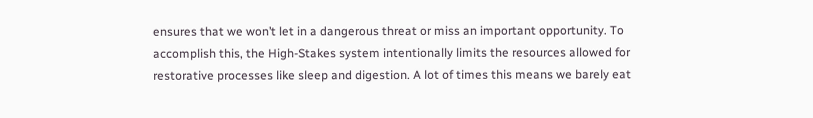ensures that we won’t let in a dangerous threat or miss an important opportunity. To accomplish this, the High-Stakes system intentionally limits the resources allowed for restorative processes like sleep and digestion. A lot of times this means we barely eat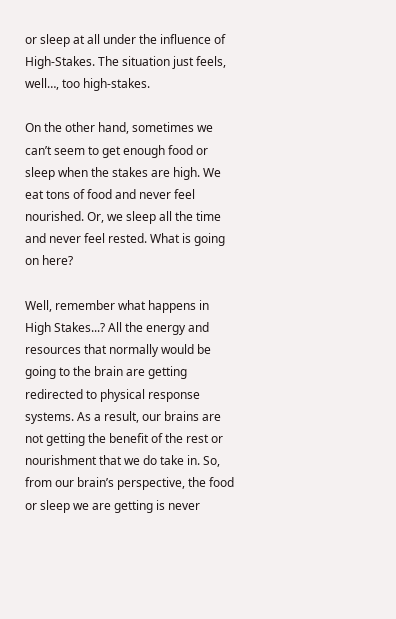or sleep at all under the influence of High-Stakes. The situation just feels, well…, too high-stakes.

On the other hand, sometimes we can’t seem to get enough food or sleep when the stakes are high. We eat tons of food and never feel nourished. Or, we sleep all the time and never feel rested. What is going on here?

Well, remember what happens in High Stakes...? All the energy and resources that normally would be going to the brain are getting redirected to physical response systems. As a result, our brains are not getting the benefit of the rest or nourishment that we do take in. So, from our brain’s perspective, the food or sleep we are getting is never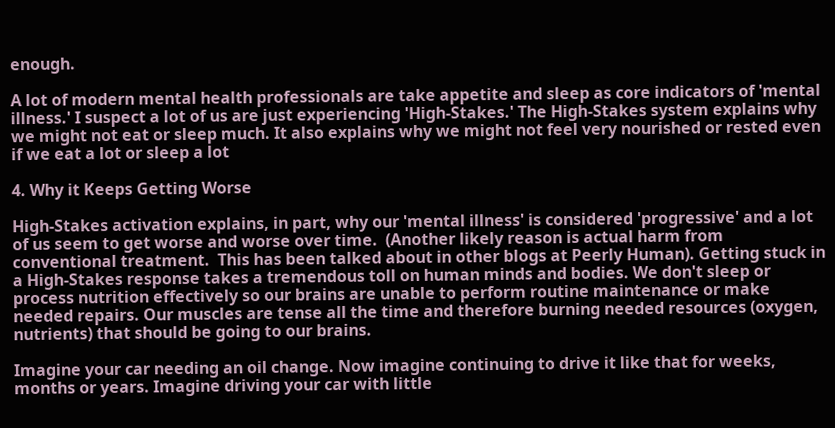enough.

A lot of modern mental health professionals are take appetite and sleep as core indicators of 'mental illness.' I suspect a lot of us are just experiencing 'High-Stakes.' The High-Stakes system explains why we might not eat or sleep much. It also explains why we might not feel very nourished or rested even if we eat a lot or sleep a lot

4. Why it Keeps Getting Worse

High-Stakes activation explains, in part, why our 'mental illness' is considered 'progressive' and a lot of us seem to get worse and worse over time.  (Another likely reason is actual harm from conventional treatment.  This has been talked about in other blogs at Peerly Human). Getting stuck in a High-Stakes response takes a tremendous toll on human minds and bodies. We don't sleep or process nutrition effectively so our brains are unable to perform routine maintenance or make needed repairs. Our muscles are tense all the time and therefore burning needed resources (oxygen, nutrients) that should be going to our brains.

Imagine your car needing an oil change. Now imagine continuing to drive it like that for weeks, months or years. Imagine driving your car with little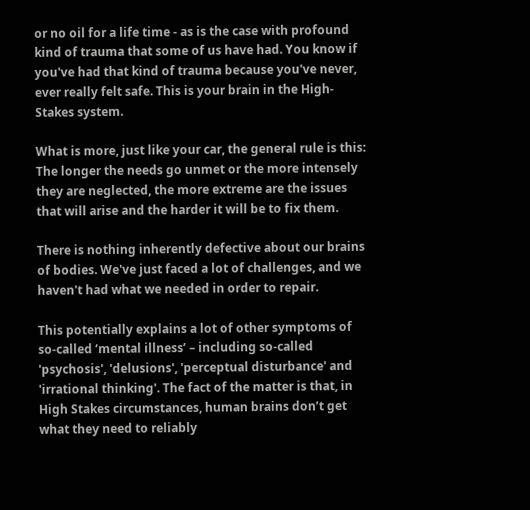or no oil for a life time - as is the case with profound kind of trauma that some of us have had. You know if you've had that kind of trauma because you've never, ever really felt safe. This is your brain in the High-Stakes system.

What is more, just like your car, the general rule is this: The longer the needs go unmet or the more intensely they are neglected, the more extreme are the issues that will arise and the harder it will be to fix them.

There is nothing inherently defective about our brains of bodies. We've just faced a lot of challenges, and we haven't had what we needed in order to repair.

This potentially explains a lot of other symptoms of so-called ‘mental illness’ – including so-called 'psychosis', 'delusions', 'perceptual disturbance' and 'irrational thinking'. The fact of the matter is that, in High Stakes circumstances, human brains don’t get what they need to reliably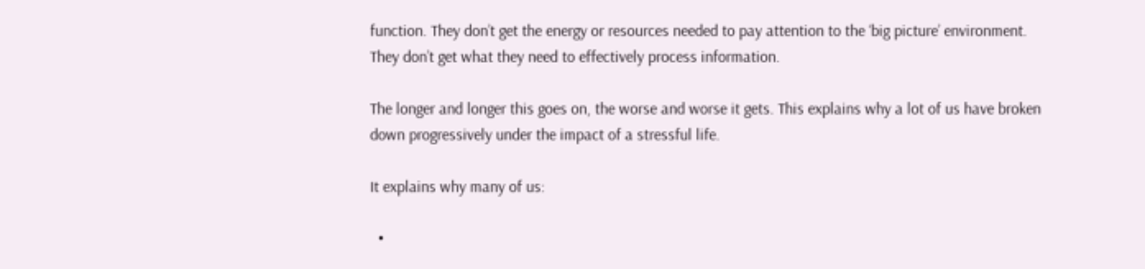function. They don’t get the energy or resources needed to pay attention to the ‘big picture’ environment. They don’t get what they need to effectively process information.

The longer and longer this goes on, the worse and worse it gets. This explains why a lot of us have broken down progressively under the impact of a stressful life.

It explains why many of us:

  •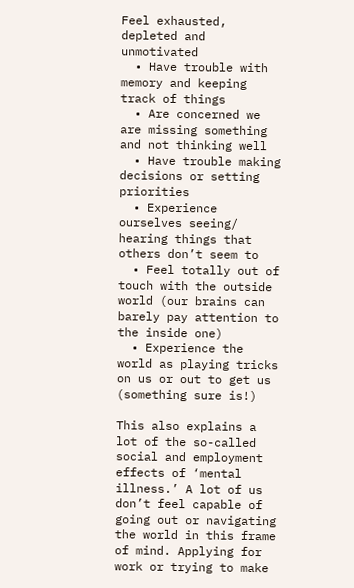Feel exhausted, depleted and unmotivated
  • Have trouble with memory and keeping track of things
  • Are concerned we are missing something and not thinking well
  • Have trouble making decisions or setting priorities
  • Experience ourselves seeing/ hearing things that others don’t seem to
  • Feel totally out of touch with the outside world (our brains can barely pay attention to the inside one)
  • Experience the world as playing tricks on us or out to get us (something sure is!)

This also explains a lot of the so-called social and employment effects of ‘mental illness.’ A lot of us don’t feel capable of going out or navigating the world in this frame of mind. Applying for work or trying to make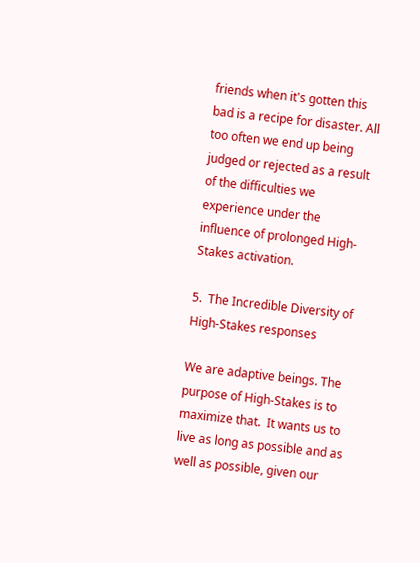friends when it's gotten this bad is a recipe for disaster. All too often we end up being judged or rejected as a result of the difficulties we experience under the influence of prolonged High-Stakes activation.

5.  The Incredible Diversity of High-Stakes responses

We are adaptive beings. The purpose of High-Stakes is to maximize that.  It wants us to live as long as possible and as well as possible, given our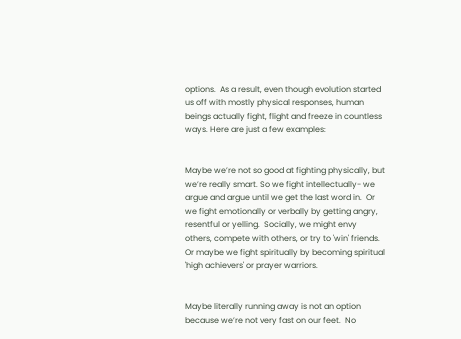options.  As a result, even though evolution started us off with mostly physical responses, human beings actually fight, flight and freeze in countless ways. Here are just a few examples:


Maybe we’re not so good at fighting physically, but we’re really smart. So we fight intellectually- we argue and argue until we get the last word in.  Or we fight emotionally or verbally by getting angry, resentful or yelling.  Socially, we might envy others, compete with others, or try to 'win' friends.  Or maybe we fight spiritually by becoming spiritual 'high achievers' or prayer warriors.


Maybe literally running away is not an option because we’re not very fast on our feet.  No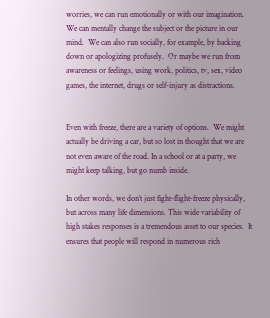worries, we can run emotionally or with our imagination.  We can mentally change the subject or the picture in our mind.  We can also run socially, for example, by backing down or apologizing profusely.  Or maybe we run from awareness or feelings, using work, politics, tv, sex, video games, the internet, drugs or self-injury as distractions.


Even with freeze, there are a variety of options.  We might actually be driving a car, but so lost in thought that we are not even aware of the road. In a school or at a party, we might keep talking, but go numb inside.

In other words, we don’t just fight-flight-freeze physically, but across many life dimensions. This wide variability of high stakes responses is a tremendous asset to our species.  It ensures that people will respond in numerous rich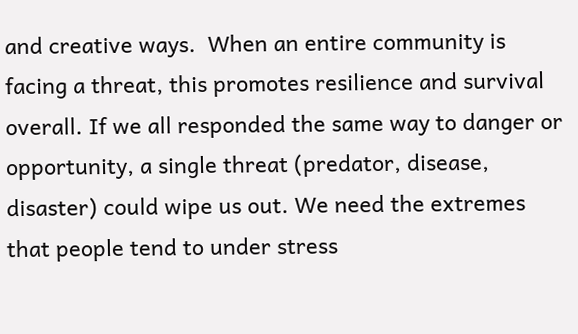and creative ways.  When an entire community is facing a threat, this promotes resilience and survival overall. If we all responded the same way to danger or opportunity, a single threat (predator, disease, disaster) could wipe us out. We need the extremes that people tend to under stress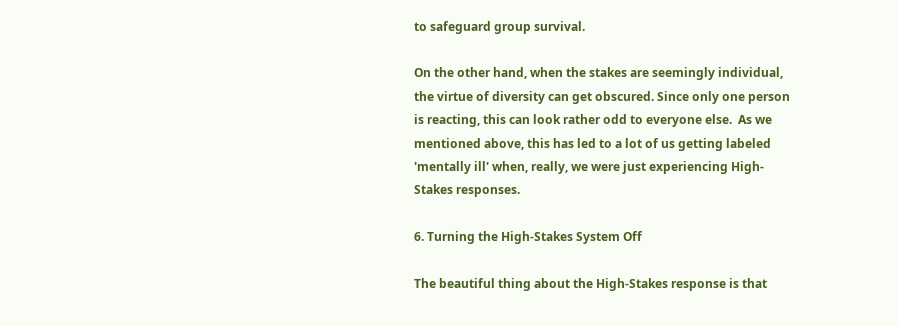to safeguard group survival.

On the other hand, when the stakes are seemingly individual, the virtue of diversity can get obscured. Since only one person is reacting, this can look rather odd to everyone else.  As we mentioned above, this has led to a lot of us getting labeled 'mentally ill' when, really, we were just experiencing High-Stakes responses.

6. Turning the High-Stakes System Off

The beautiful thing about the High-Stakes response is that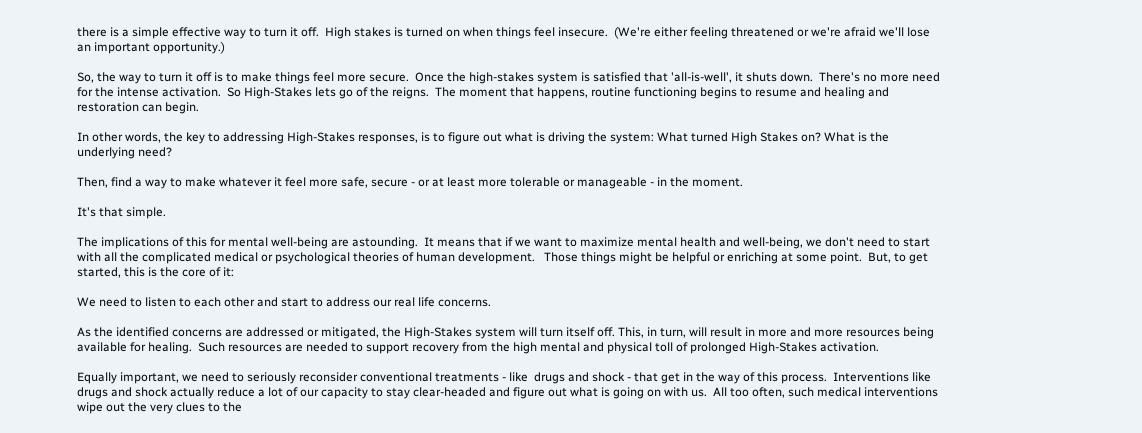there is a simple effective way to turn it off.  High stakes is turned on when things feel insecure.  (We're either feeling threatened or we're afraid we'll lose an important opportunity.)

So, the way to turn it off is to make things feel more secure.  Once the high-stakes system is satisfied that 'all-is-well', it shuts down.  There's no more need for the intense activation.  So High-Stakes lets go of the reigns.  The moment that happens, routine functioning begins to resume and healing and restoration can begin.

In other words, the key to addressing High-Stakes responses, is to figure out what is driving the system: What turned High Stakes on? What is the underlying need?

Then, find a way to make whatever it feel more safe, secure - or at least more tolerable or manageable - in the moment.

It's that simple.

The implications of this for mental well-being are astounding.  It means that if we want to maximize mental health and well-being, we don't need to start with all the complicated medical or psychological theories of human development.   Those things might be helpful or enriching at some point.  But, to get started, this is the core of it:

We need to listen to each other and start to address our real life concerns.

As the identified concerns are addressed or mitigated, the High-Stakes system will turn itself off. This, in turn, will result in more and more resources being available for healing.  Such resources are needed to support recovery from the high mental and physical toll of prolonged High-Stakes activation.

Equally important, we need to seriously reconsider conventional treatments - like  drugs and shock - that get in the way of this process.  Interventions like drugs and shock actually reduce a lot of our capacity to stay clear-headed and figure out what is going on with us.  All too often, such medical interventions wipe out the very clues to the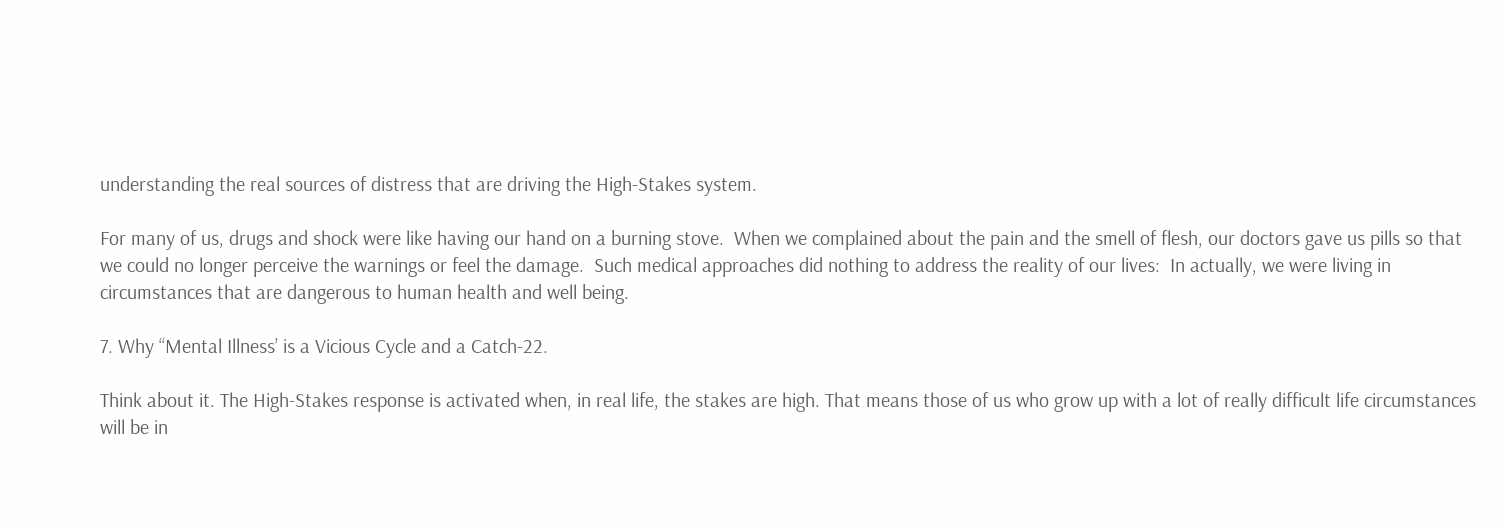understanding the real sources of distress that are driving the High-Stakes system.

For many of us, drugs and shock were like having our hand on a burning stove.  When we complained about the pain and the smell of flesh, our doctors gave us pills so that we could no longer perceive the warnings or feel the damage.  Such medical approaches did nothing to address the reality of our lives:  In actually, we were living in circumstances that are dangerous to human health and well being.

7. Why “Mental Illness’ is a Vicious Cycle and a Catch-22.

Think about it. The High-Stakes response is activated when, in real life, the stakes are high. That means those of us who grow up with a lot of really difficult life circumstances will be in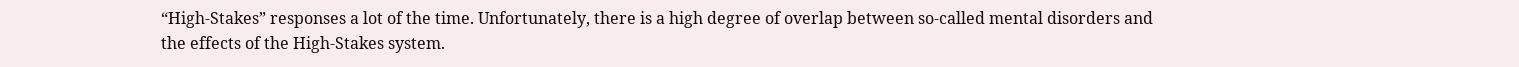“High-Stakes” responses a lot of the time. Unfortunately, there is a high degree of overlap between so-called mental disorders and the effects of the High-Stakes system.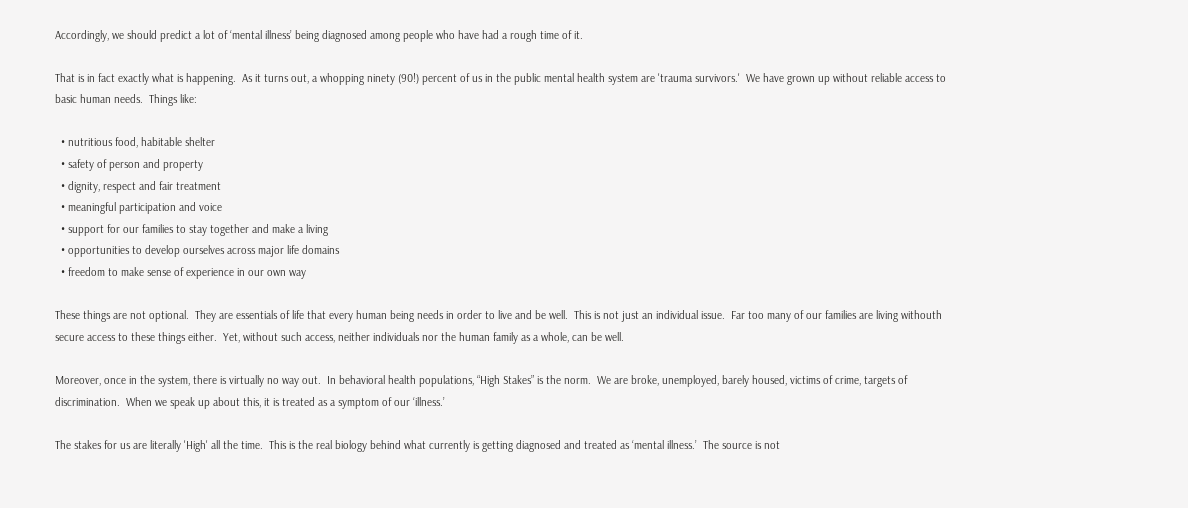Accordingly, we should predict a lot of ‘mental illness’ being diagnosed among people who have had a rough time of it.

That is in fact exactly what is happening.  As it turns out, a whopping ninety (90!) percent of us in the public mental health system are 'trauma survivors.'  We have grown up without reliable access to basic human needs.  Things like:

  • nutritious food, habitable shelter
  • safety of person and property
  • dignity, respect and fair treatment
  • meaningful participation and voice
  • support for our families to stay together and make a living
  • opportunities to develop ourselves across major life domains
  • freedom to make sense of experience in our own way

These things are not optional.  They are essentials of life that every human being needs in order to live and be well.  This is not just an individual issue.  Far too many of our families are living withouth secure access to these things either.  Yet, without such access, neither individuals nor the human family as a whole, can be well.

Moreover, once in the system, there is virtually no way out.  In behavioral health populations, “High Stakes” is the norm.  We are broke, unemployed, barely housed, victims of crime, targets of discrimination.  When we speak up about this, it is treated as a symptom of our ‘illness.’

The stakes for us are literally 'High' all the time.  This is the real biology behind what currently is getting diagnosed and treated as ‘mental illness.’  The source is not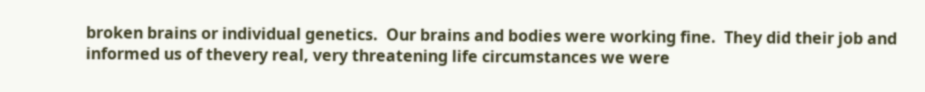broken brains or individual genetics.  Our brains and bodies were working fine.  They did their job and informed us of thevery real, very threatening life circumstances we were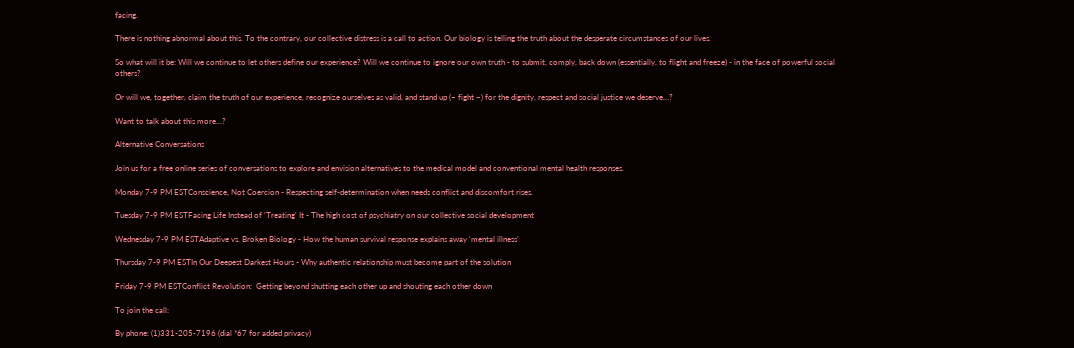facing.

There is nothing abnormal about this. To the contrary, our collective distress is a call to action. Our biology is telling the truth about the desperate circumstances of our lives.

So what will it be: Will we continue to let others define our experience? Will we continue to ignore our own truth - to submit, comply, back down (essentially, to flight and freeze) - in the face of powerful social others?

Or will we, together, claim the truth of our experience, recognize ourselves as valid, and stand up (– fight –) for the dignity, respect and social justice we deserve…?

Want to talk about this more...?

Alternative Conversations

Join us for a free online series of conversations to explore and envision alternatives to the medical model and conventional mental health responses.

Monday 7-9 PM ESTConscience, Not Coercion - Respecting self-determination when needs conflict and discomfort rises.

Tuesday 7-9 PM ESTFacing Life Instead of 'Treating' It - The high cost of psychiatry on our collective social development

Wednesday 7-9 PM ESTAdaptive vs. Broken Biology - How the human survival response explains away 'mental illness'

Thursday 7-9 PM ESTIn Our Deepest Darkest Hours - Why authentic relationship must become part of the solution

Friday 7-9 PM ESTConflict Revolution:  Getting beyond shutting each other up and shouting each other down

To join the call:

By phone: (1)331-205-7196 (dial *67 for added privacy)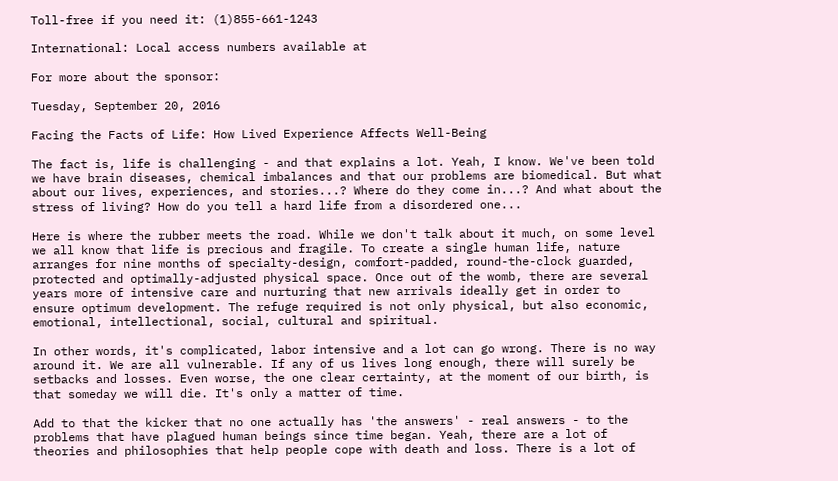Toll-free if you need it: (1)855-661-1243

International: Local access numbers available at

For more about the sponsor:

Tuesday, September 20, 2016

Facing the Facts of Life: How Lived Experience Affects Well-Being

The fact is, life is challenging - and that explains a lot. Yeah, I know. We've been told we have brain diseases, chemical imbalances and that our problems are biomedical. But what about our lives, experiences, and stories...? Where do they come in...? And what about the stress of living? How do you tell a hard life from a disordered one...

Here is where the rubber meets the road. While we don't talk about it much, on some level we all know that life is precious and fragile. To create a single human life, nature arranges for nine months of specialty-design, comfort-padded, round-the-clock guarded, protected and optimally-adjusted physical space. Once out of the womb, there are several years more of intensive care and nurturing that new arrivals ideally get in order to ensure optimum development. The refuge required is not only physical, but also economic, emotional, intellectional, social, cultural and spiritual.

In other words, it's complicated, labor intensive and a lot can go wrong. There is no way around it. We are all vulnerable. If any of us lives long enough, there will surely be setbacks and losses. Even worse, the one clear certainty, at the moment of our birth, is that someday we will die. It's only a matter of time.

Add to that the kicker that no one actually has 'the answers' - real answers - to the problems that have plagued human beings since time began. Yeah, there are a lot of theories and philosophies that help people cope with death and loss. There is a lot of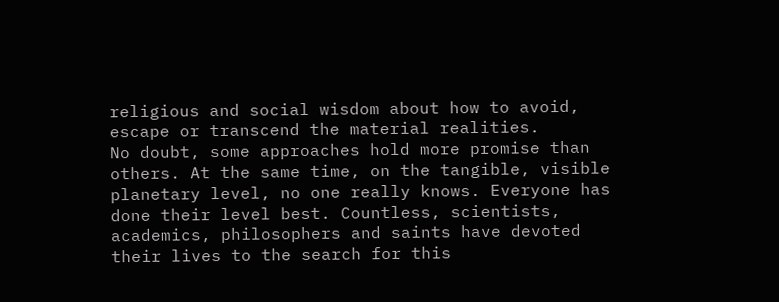religious and social wisdom about how to avoid, escape or transcend the material realities.
No doubt, some approaches hold more promise than others. At the same time, on the tangible, visible planetary level, no one really knows. Everyone has done their level best. Countless, scientists, academics, philosophers and saints have devoted their lives to the search for this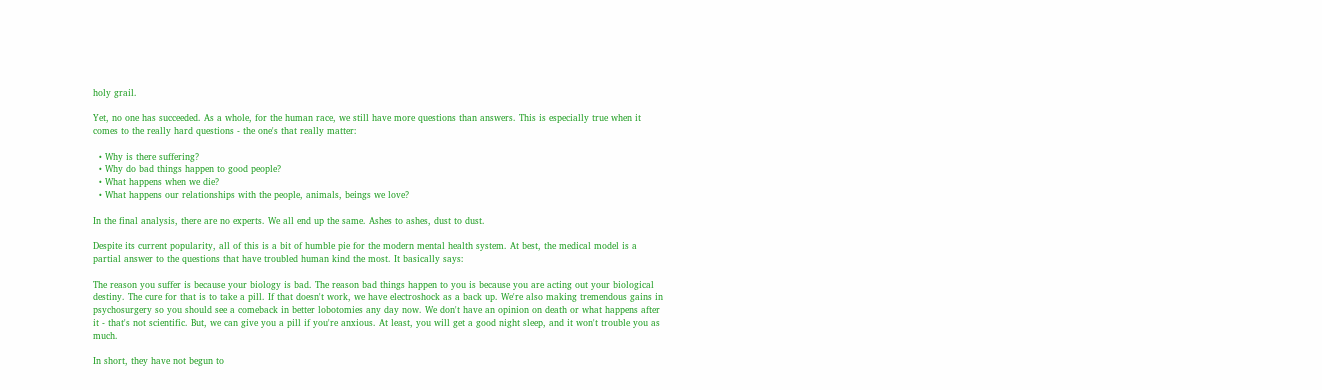holy grail.

Yet, no one has succeeded. As a whole, for the human race, we still have more questions than answers. This is especially true when it comes to the really hard questions - the one's that really matter:

  • Why is there suffering?
  • Why do bad things happen to good people?
  • What happens when we die?
  • What happens our relationships with the people, animals, beings we love?

In the final analysis, there are no experts. We all end up the same. Ashes to ashes, dust to dust.

Despite its current popularity, all of this is a bit of humble pie for the modern mental health system. At best, the medical model is a partial answer to the questions that have troubled human kind the most. It basically says:

The reason you suffer is because your biology is bad. The reason bad things happen to you is because you are acting out your biological destiny. The cure for that is to take a pill. If that doesn't work, we have electroshock as a back up. We're also making tremendous gains in psychosurgery so you should see a comeback in better lobotomies any day now. We don't have an opinion on death or what happens after it - that's not scientific. But, we can give you a pill if you're anxious. At least, you will get a good night sleep, and it won't trouble you as much.

In short, they have not begun to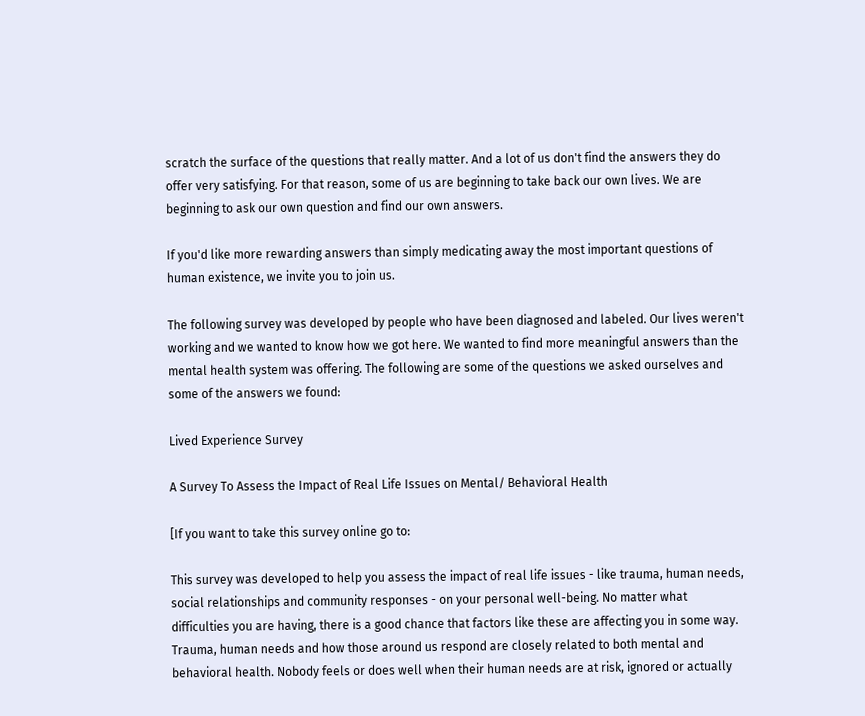scratch the surface of the questions that really matter. And a lot of us don't find the answers they do offer very satisfying. For that reason, some of us are beginning to take back our own lives. We are beginning to ask our own question and find our own answers.

If you'd like more rewarding answers than simply medicating away the most important questions of human existence, we invite you to join us.

The following survey was developed by people who have been diagnosed and labeled. Our lives weren't working and we wanted to know how we got here. We wanted to find more meaningful answers than the mental health system was offering. The following are some of the questions we asked ourselves and some of the answers we found:

Lived Experience Survey

A Survey To Assess the Impact of Real Life Issues on Mental/ Behavioral Health

[If you want to take this survey online go to:

This survey was developed to help you assess the impact of real life issues - like trauma, human needs, social relationships and community responses - on your personal well-being. No matter what difficulties you are having, there is a good chance that factors like these are affecting you in some way. Trauma, human needs and how those around us respond are closely related to both mental and behavioral health. Nobody feels or does well when their human needs are at risk, ignored or actually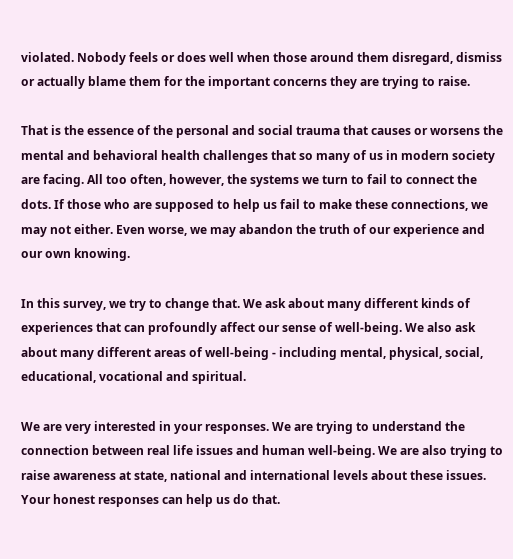violated. Nobody feels or does well when those around them disregard, dismiss or actually blame them for the important concerns they are trying to raise.

That is the essence of the personal and social trauma that causes or worsens the mental and behavioral health challenges that so many of us in modern society are facing. All too often, however, the systems we turn to fail to connect the dots. If those who are supposed to help us fail to make these connections, we may not either. Even worse, we may abandon the truth of our experience and our own knowing.

In this survey, we try to change that. We ask about many different kinds of experiences that can profoundly affect our sense of well-being. We also ask about many different areas of well-being - including mental, physical, social, educational, vocational and spiritual.

We are very interested in your responses. We are trying to understand the connection between real life issues and human well-being. We are also trying to raise awareness at state, national and international levels about these issues. Your honest responses can help us do that.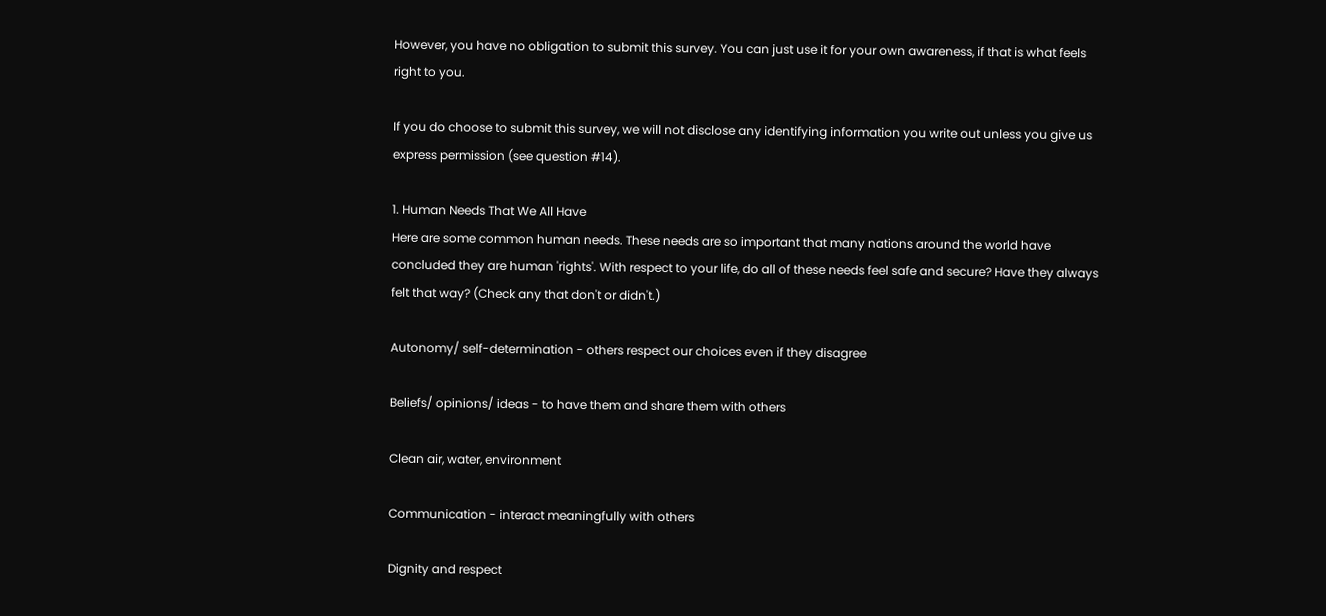However, you have no obligation to submit this survey. You can just use it for your own awareness, if that is what feels right to you.

If you do choose to submit this survey, we will not disclose any identifying information you write out unless you give us express permission (see question #14).

1. Human Needs That We All Have
Here are some common human needs. These needs are so important that many nations around the world have concluded they are human 'rights'. With respect to your life, do all of these needs feel safe and secure? Have they always felt that way? (Check any that don't or didn't.)

Autonomy/ self-determination - others respect our choices even if they disagree

Beliefs/ opinions/ ideas - to have them and share them with others

Clean air, water, environment

Communication - interact meaningfully with others

Dignity and respect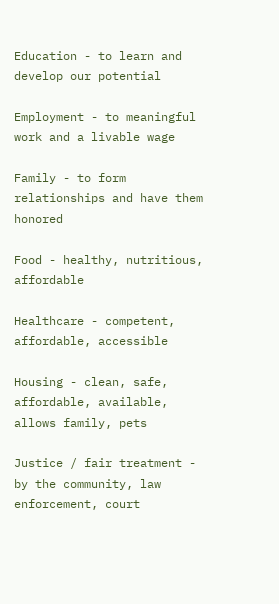Education - to learn and develop our potential

Employment - to meaningful work and a livable wage

Family - to form relationships and have them honored

Food - healthy, nutritious, affordable

Healthcare - competent, affordable, accessible

Housing - clean, safe, affordable, available, allows family, pets

Justice / fair treatment - by the community, law enforcement, court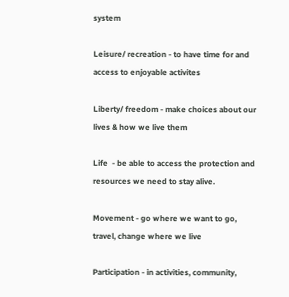system

Leisure/ recreation - to have time for and access to enjoyable activites

Liberty/ freedom - make choices about our lives & how we live them

Life  - be able to access the protection and resources we need to stay alive.

Movement - go where we want to go, travel, change where we live

Participation - in activities, community,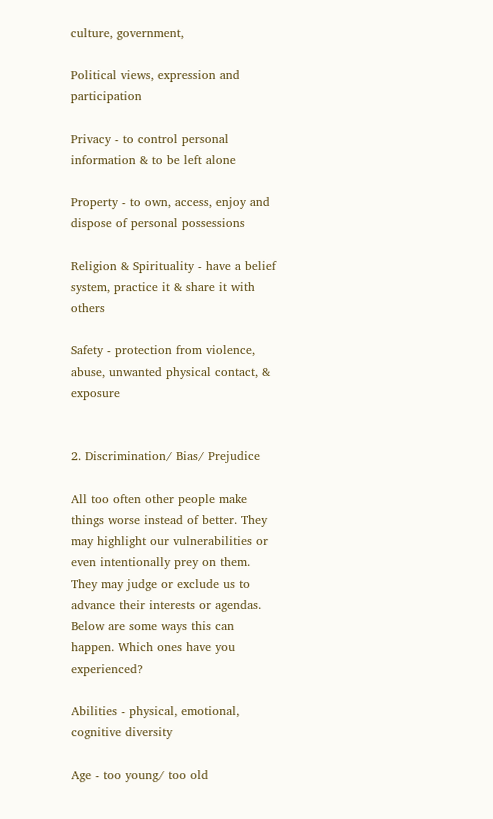culture, government,

Political views, expression and participation

Privacy - to control personal information & to be left alone

Property - to own, access, enjoy and dispose of personal possessions

Religion & Spirituality - have a belief system, practice it & share it with others

Safety - protection from violence, abuse, unwanted physical contact, & exposure


2. Discrimination/ Bias/ Prejudice

All too often other people make things worse instead of better. They may highlight our vulnerabilities or even intentionally prey on them. They may judge or exclude us to advance their interests or agendas. Below are some ways this can happen. Which ones have you experienced?

Abilities - physical, emotional, cognitive diversity

Age - too young/ too old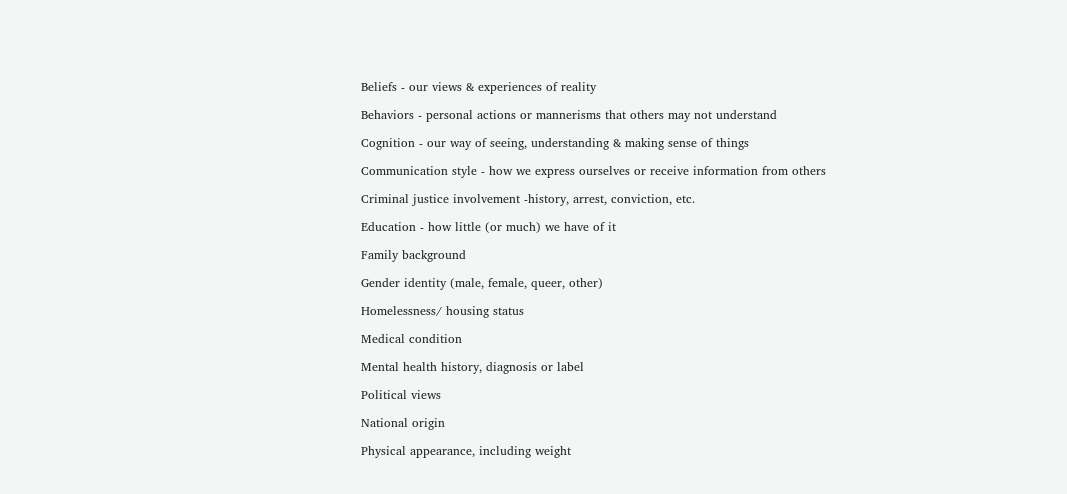Beliefs - our views & experiences of reality

Behaviors - personal actions or mannerisms that others may not understand

Cognition - our way of seeing, understanding & making sense of things

Communication style - how we express ourselves or receive information from others

Criminal justice involvement -history, arrest, conviction, etc.

Education - how little (or much) we have of it

Family background

Gender identity (male, female, queer, other)

Homelessness/ housing status

Medical condition

Mental health history, diagnosis or label

Political views

National origin

Physical appearance, including weight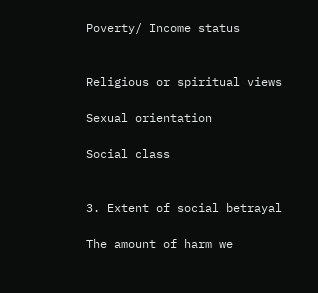Poverty/ Income status


Religious or spiritual views

Sexual orientation

Social class


3. Extent of social betrayal

The amount of harm we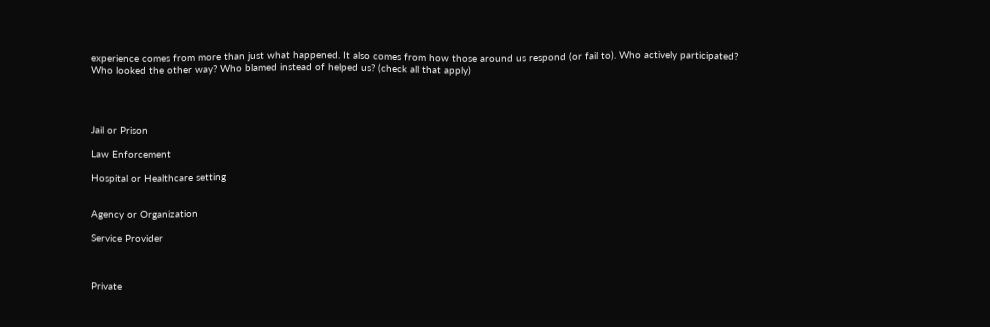experience comes from more than just what happened. It also comes from how those around us respond (or fail to). Who actively participated? Who looked the other way? Who blamed instead of helped us? (check all that apply)




Jail or Prison

Law Enforcement

Hospital or Healthcare setting


Agency or Organization

Service Provider



Private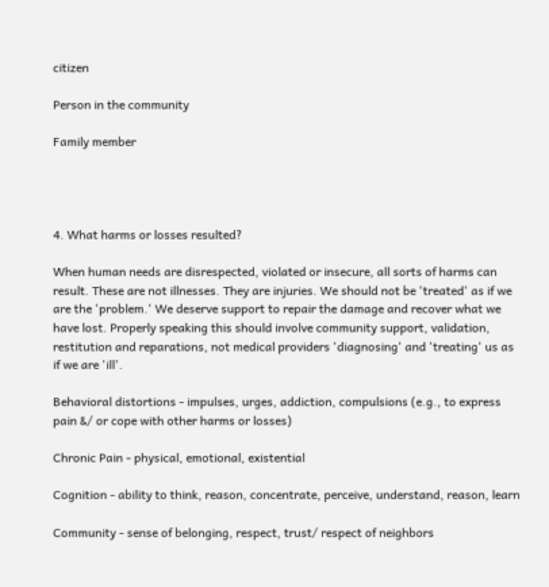citizen

Person in the community

Family member




4. What harms or losses resulted?

When human needs are disrespected, violated or insecure, all sorts of harms can result. These are not illnesses. They are injuries. We should not be 'treated' as if we are the 'problem.' We deserve support to repair the damage and recover what we have lost. Properly speaking this should involve community support, validation, restitution and reparations, not medical providers 'diagnosing' and 'treating' us as if we are 'ill'.

Behavioral distortions - impulses, urges, addiction, compulsions (e.g., to express pain &/ or cope with other harms or losses)

Chronic Pain - physical, emotional, existential

Cognition - ability to think, reason, concentrate, perceive, understand, reason, learn

Community - sense of belonging, respect, trust/ respect of neighbors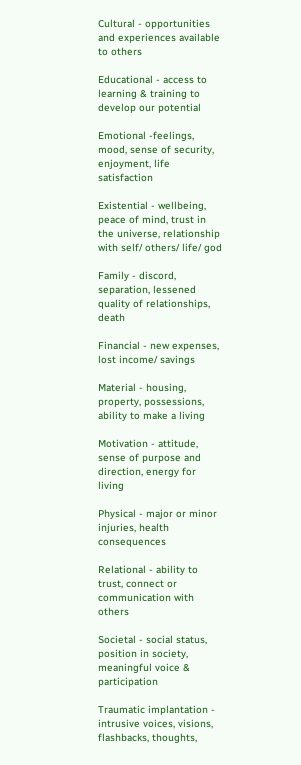Cultural - opportunities and experiences available to others

Educational - access to learning & training to develop our potential

Emotional -feelings, mood, sense of security, enjoyment, life satisfaction

Existential - wellbeing, peace of mind, trust in the universe, relationship with self/ others/ life/ god

Family - discord, separation, lessened quality of relationships, death

Financial - new expenses, lost income/ savings

Material - housing, property, possessions, ability to make a living

Motivation - attitude, sense of purpose and direction, energy for living

Physical - major or minor injuries, health consequences

Relational - ability to trust, connect or communication with others

Societal - social status, position in society, meaningful voice & participation

Traumatic implantation - intrusive voices, visions, flashbacks, thoughts,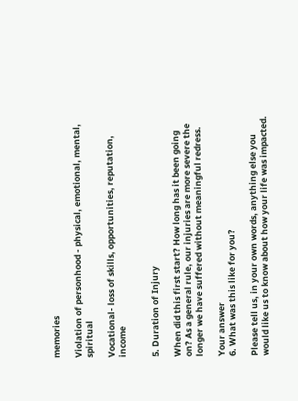memories

Violation of personhood - physical, emotional, mental, spiritual

Vocational- loss of skills, opportunities, reputation, income


5. Duration of Injury

When did this first start? How long has it been going on? As a general rule, our injuries are more severe the longer we have suffered without meaningful redress.

Your answer
6. What was this like for you?

Please tell us, in your own words, anything else you would like us to know about how your life was impacted.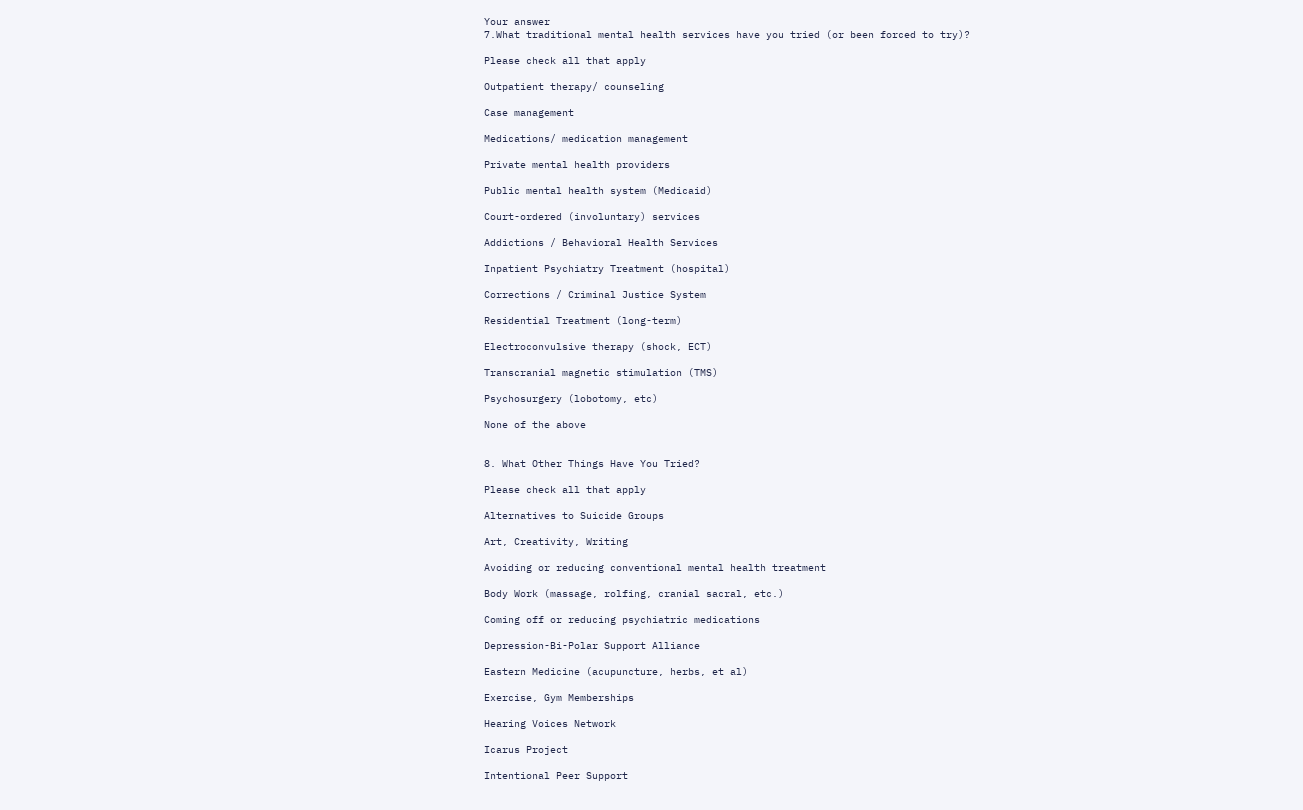Your answer
7.What traditional mental health services have you tried (or been forced to try)?

Please check all that apply

Outpatient therapy/ counseling

Case management

Medications/ medication management

Private mental health providers

Public mental health system (Medicaid)

Court-ordered (involuntary) services

Addictions / Behavioral Health Services

Inpatient Psychiatry Treatment (hospital)

Corrections / Criminal Justice System

Residential Treatment (long-term)

Electroconvulsive therapy (shock, ECT)

Transcranial magnetic stimulation (TMS)

Psychosurgery (lobotomy, etc)

None of the above


8. What Other Things Have You Tried?

Please check all that apply

Alternatives to Suicide Groups

Art, Creativity, Writing

Avoiding or reducing conventional mental health treatment

Body Work (massage, rolfing, cranial sacral, etc.)

Coming off or reducing psychiatric medications

Depression-Bi-Polar Support Alliance

Eastern Medicine (acupuncture, herbs, et al)

Exercise, Gym Memberships

Hearing Voices Network

Icarus Project

Intentional Peer Support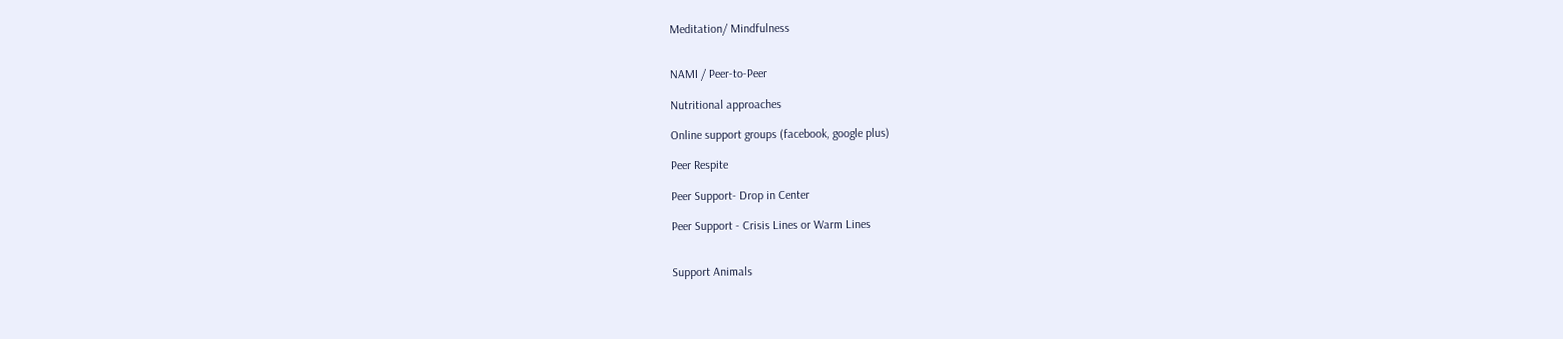Meditation/ Mindfulness


NAMI / Peer-to-Peer

Nutritional approaches

Online support groups (facebook, google plus)

Peer Respite

Peer Support- Drop in Center

Peer Support - Crisis Lines or Warm Lines


Support Animals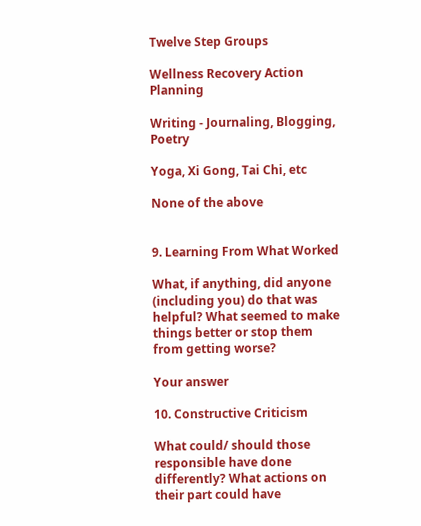Twelve Step Groups

Wellness Recovery Action Planning

Writing - Journaling, Blogging, Poetry

Yoga, Xi Gong, Tai Chi, etc

None of the above


9. Learning From What Worked

What, if anything, did anyone (including you) do that was helpful? What seemed to make things better or stop them from getting worse?

Your answer

10. Constructive Criticism

What could/ should those responsible have done differently? What actions on their part could have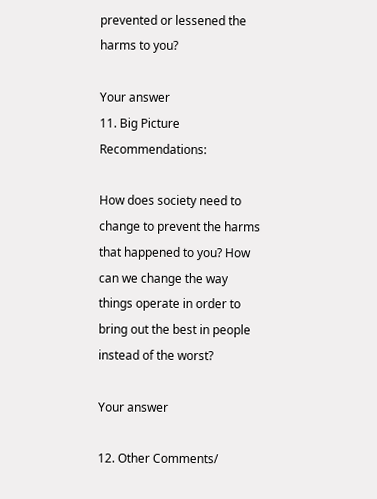prevented or lessened the harms to you?

Your answer
11. Big Picture Recommendations:

How does society need to change to prevent the harms that happened to you? How can we change the way things operate in order to bring out the best in people instead of the worst?

Your answer

12. Other Comments/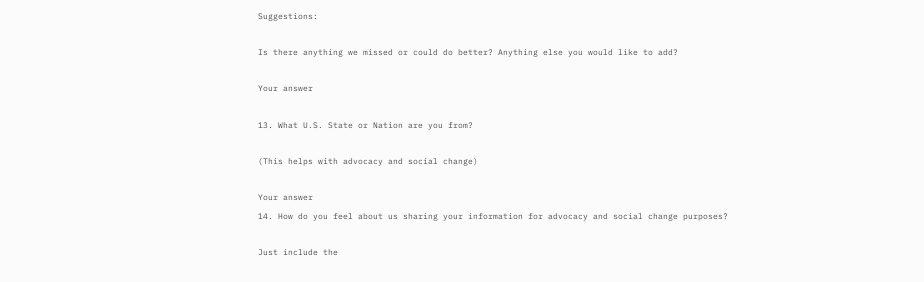Suggestions:

Is there anything we missed or could do better? Anything else you would like to add?

Your answer

13. What U.S. State or Nation are you from?

(This helps with advocacy and social change)

Your answer
14. How do you feel about us sharing your information for advocacy and social change purposes?

Just include the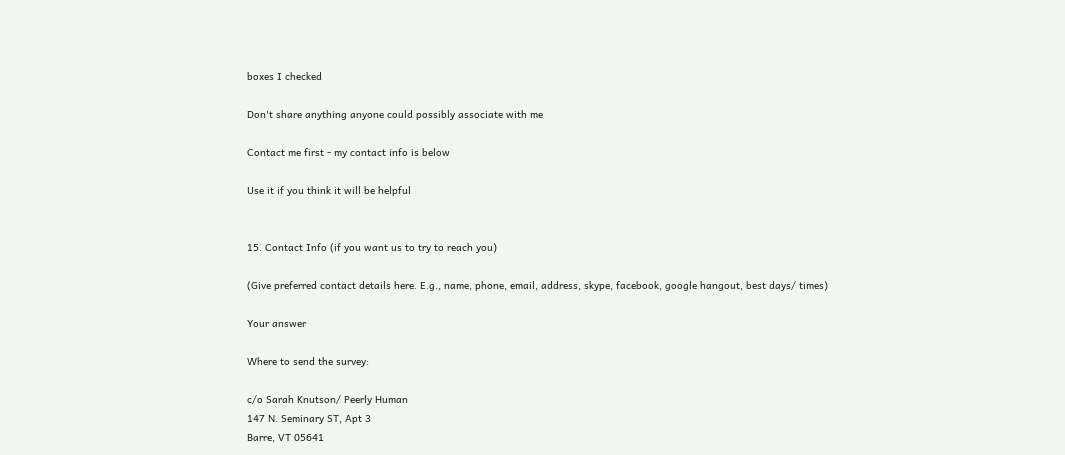boxes I checked

Don't share anything anyone could possibly associate with me

Contact me first - my contact info is below

Use it if you think it will be helpful


15. Contact Info (if you want us to try to reach you)

(Give preferred contact details here. E.g., name, phone, email, address, skype, facebook, google hangout, best days/ times)

Your answer

Where to send the survey:

c/o Sarah Knutson/ Peerly Human
147 N. Seminary ST, Apt 3
Barre, VT 05641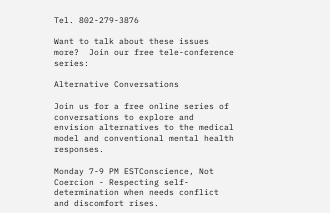Tel. 802-279-3876

Want to talk about these issues more?  Join our free tele-conference series:

Alternative Conversations

Join us for a free online series of conversations to explore and envision alternatives to the medical model and conventional mental health responses.

Monday 7-9 PM ESTConscience, Not Coercion - Respecting self-determination when needs conflict and discomfort rises.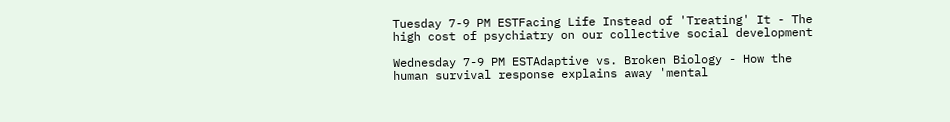Tuesday 7-9 PM ESTFacing Life Instead of 'Treating' It - The high cost of psychiatry on our collective social development

Wednesday 7-9 PM ESTAdaptive vs. Broken Biology - How the human survival response explains away 'mental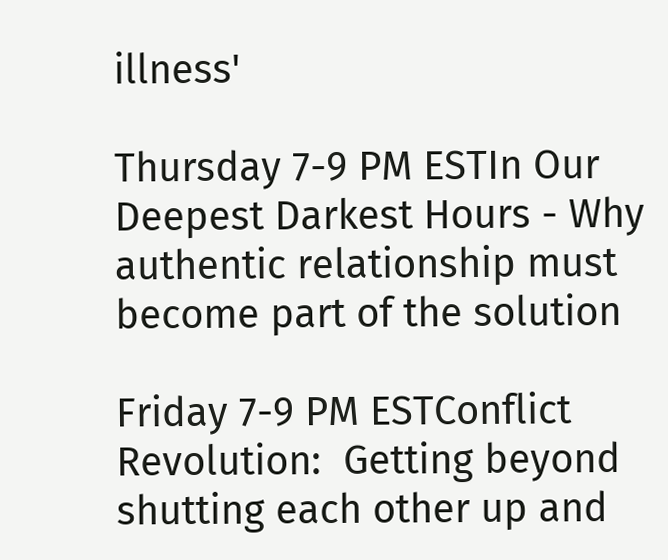illness'

Thursday 7-9 PM ESTIn Our Deepest Darkest Hours - Why authentic relationship must become part of the solution

Friday 7-9 PM ESTConflict Revolution:  Getting beyond shutting each other up and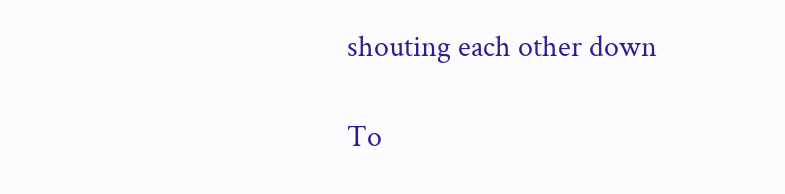shouting each other down

To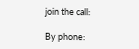join the call:

By phone: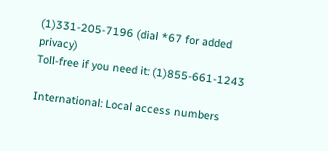(1)331-205-7196 (dial *67 for added privacy)
Toll-free if you need it: (1)855-661-1243

International: Local access numbers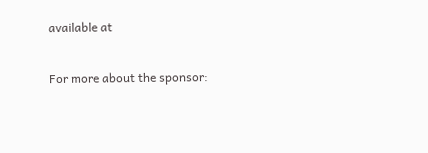available at

For more about the sponsor: